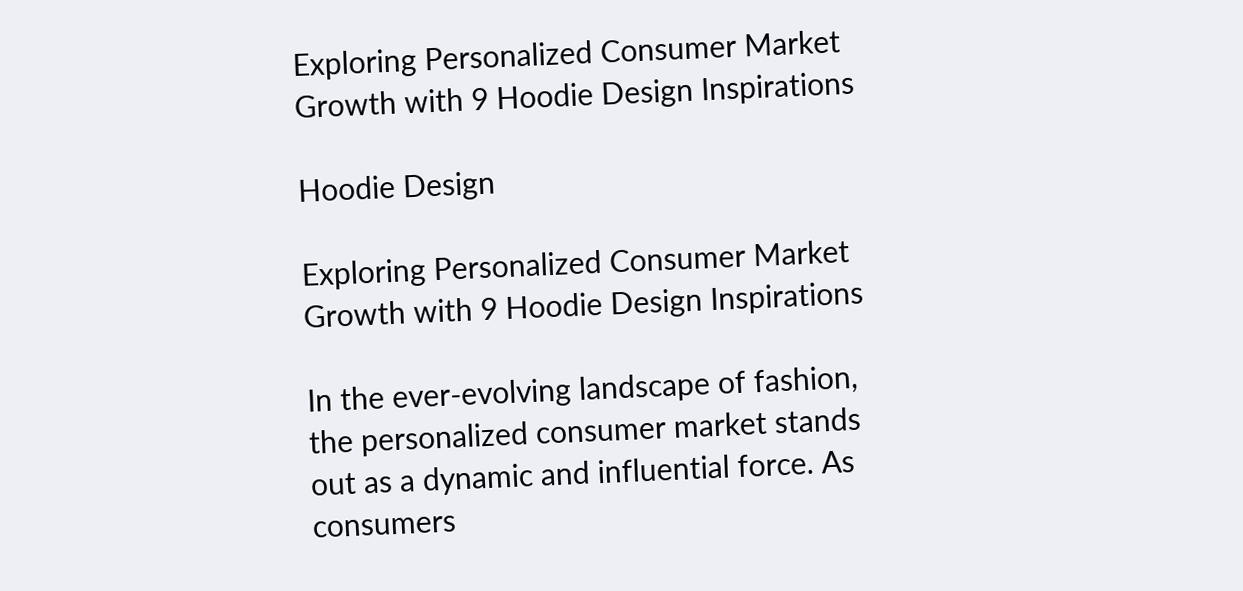Exploring Personalized Consumer Market Growth with 9 Hoodie Design Inspirations

Hoodie Design

Exploring Personalized Consumer Market Growth with 9 Hoodie Design Inspirations

In the ever-evolving landscape of fashion, the personalized consumer market stands out as a dynamic and influential force. As consumers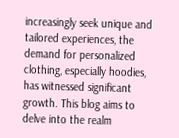increasingly seek unique and tailored experiences, the demand for personalized clothing, especially hoodies, has witnessed significant growth. This blog aims to delve into the realm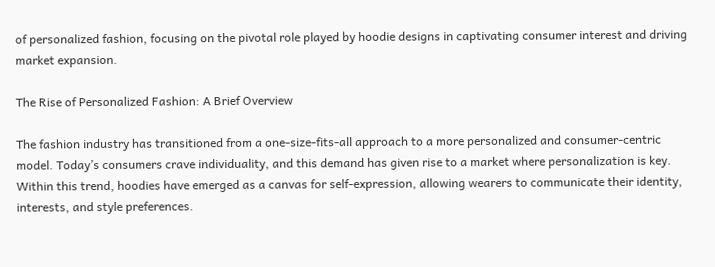of personalized fashion, focusing on the pivotal role played by hoodie designs in captivating consumer interest and driving market expansion.

The Rise of Personalized Fashion: A Brief Overview

The fashion industry has transitioned from a one-size-fits-all approach to a more personalized and consumer-centric model. Today’s consumers crave individuality, and this demand has given rise to a market where personalization is key. Within this trend, hoodies have emerged as a canvas for self-expression, allowing wearers to communicate their identity, interests, and style preferences.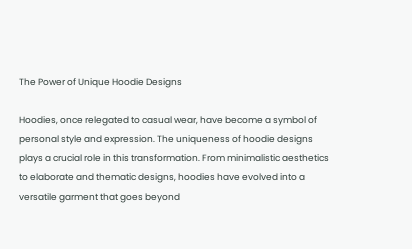The Power of Unique Hoodie Designs

Hoodies, once relegated to casual wear, have become a symbol of personal style and expression. The uniqueness of hoodie designs plays a crucial role in this transformation. From minimalistic aesthetics to elaborate and thematic designs, hoodies have evolved into a versatile garment that goes beyond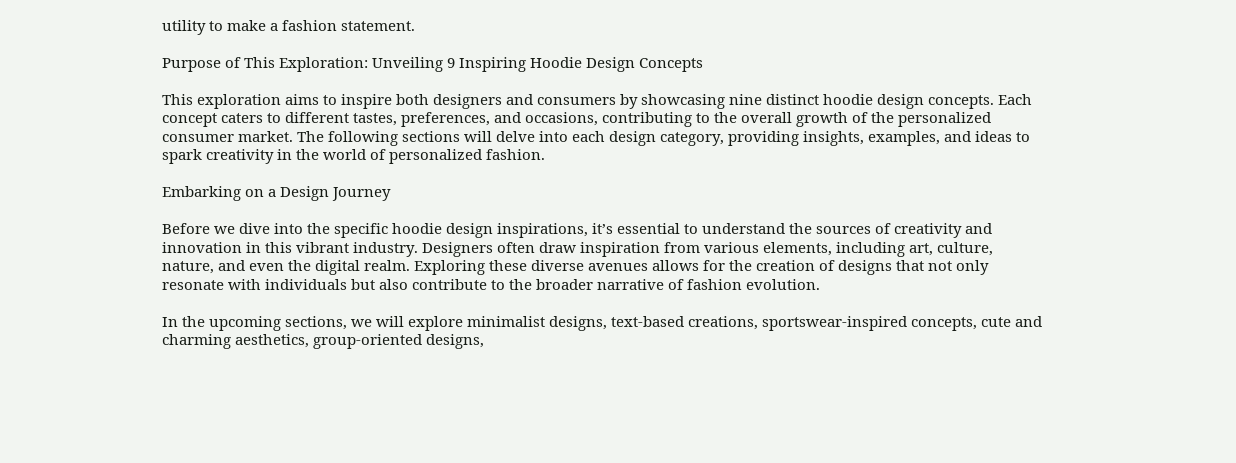utility to make a fashion statement.

Purpose of This Exploration: Unveiling 9 Inspiring Hoodie Design Concepts

This exploration aims to inspire both designers and consumers by showcasing nine distinct hoodie design concepts. Each concept caters to different tastes, preferences, and occasions, contributing to the overall growth of the personalized consumer market. The following sections will delve into each design category, providing insights, examples, and ideas to spark creativity in the world of personalized fashion.

Embarking on a Design Journey

Before we dive into the specific hoodie design inspirations, it’s essential to understand the sources of creativity and innovation in this vibrant industry. Designers often draw inspiration from various elements, including art, culture, nature, and even the digital realm. Exploring these diverse avenues allows for the creation of designs that not only resonate with individuals but also contribute to the broader narrative of fashion evolution.

In the upcoming sections, we will explore minimalist designs, text-based creations, sportswear-inspired concepts, cute and charming aesthetics, group-oriented designs,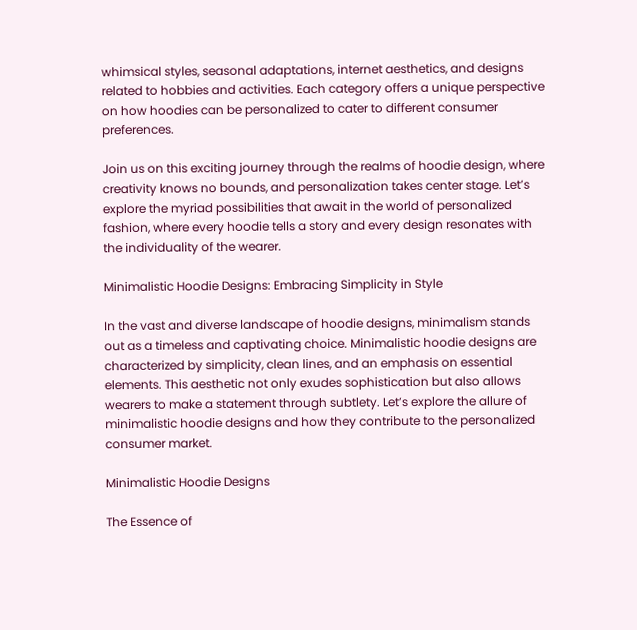whimsical styles, seasonal adaptations, internet aesthetics, and designs related to hobbies and activities. Each category offers a unique perspective on how hoodies can be personalized to cater to different consumer preferences.

Join us on this exciting journey through the realms of hoodie design, where creativity knows no bounds, and personalization takes center stage. Let’s explore the myriad possibilities that await in the world of personalized fashion, where every hoodie tells a story and every design resonates with the individuality of the wearer.

Minimalistic Hoodie Designs: Embracing Simplicity in Style

In the vast and diverse landscape of hoodie designs, minimalism stands out as a timeless and captivating choice. Minimalistic hoodie designs are characterized by simplicity, clean lines, and an emphasis on essential elements. This aesthetic not only exudes sophistication but also allows wearers to make a statement through subtlety. Let’s explore the allure of minimalistic hoodie designs and how they contribute to the personalized consumer market.

Minimalistic Hoodie Designs

The Essence of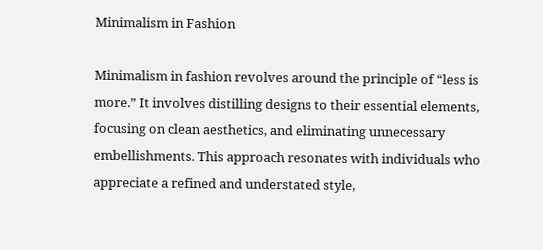Minimalism in Fashion

Minimalism in fashion revolves around the principle of “less is more.” It involves distilling designs to their essential elements, focusing on clean aesthetics, and eliminating unnecessary embellishments. This approach resonates with individuals who appreciate a refined and understated style,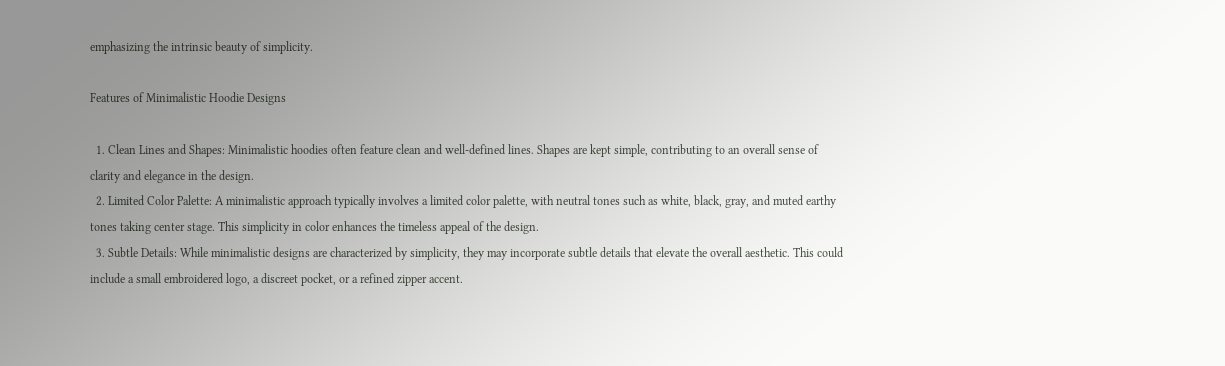emphasizing the intrinsic beauty of simplicity.

Features of Minimalistic Hoodie Designs

  1. Clean Lines and Shapes: Minimalistic hoodies often feature clean and well-defined lines. Shapes are kept simple, contributing to an overall sense of clarity and elegance in the design.
  2. Limited Color Palette: A minimalistic approach typically involves a limited color palette, with neutral tones such as white, black, gray, and muted earthy tones taking center stage. This simplicity in color enhances the timeless appeal of the design.
  3. Subtle Details: While minimalistic designs are characterized by simplicity, they may incorporate subtle details that elevate the overall aesthetic. This could include a small embroidered logo, a discreet pocket, or a refined zipper accent.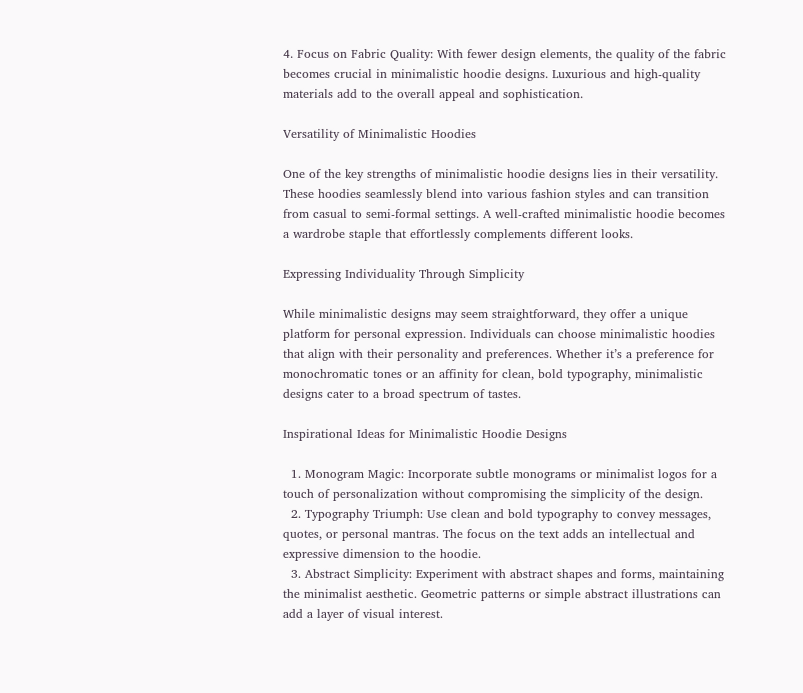4. Focus on Fabric Quality: With fewer design elements, the quality of the fabric becomes crucial in minimalistic hoodie designs. Luxurious and high-quality materials add to the overall appeal and sophistication.

Versatility of Minimalistic Hoodies

One of the key strengths of minimalistic hoodie designs lies in their versatility. These hoodies seamlessly blend into various fashion styles and can transition from casual to semi-formal settings. A well-crafted minimalistic hoodie becomes a wardrobe staple that effortlessly complements different looks.

Expressing Individuality Through Simplicity

While minimalistic designs may seem straightforward, they offer a unique platform for personal expression. Individuals can choose minimalistic hoodies that align with their personality and preferences. Whether it’s a preference for monochromatic tones or an affinity for clean, bold typography, minimalistic designs cater to a broad spectrum of tastes.

Inspirational Ideas for Minimalistic Hoodie Designs

  1. Monogram Magic: Incorporate subtle monograms or minimalist logos for a touch of personalization without compromising the simplicity of the design.
  2. Typography Triumph: Use clean and bold typography to convey messages, quotes, or personal mantras. The focus on the text adds an intellectual and expressive dimension to the hoodie.
  3. Abstract Simplicity: Experiment with abstract shapes and forms, maintaining the minimalist aesthetic. Geometric patterns or simple abstract illustrations can add a layer of visual interest.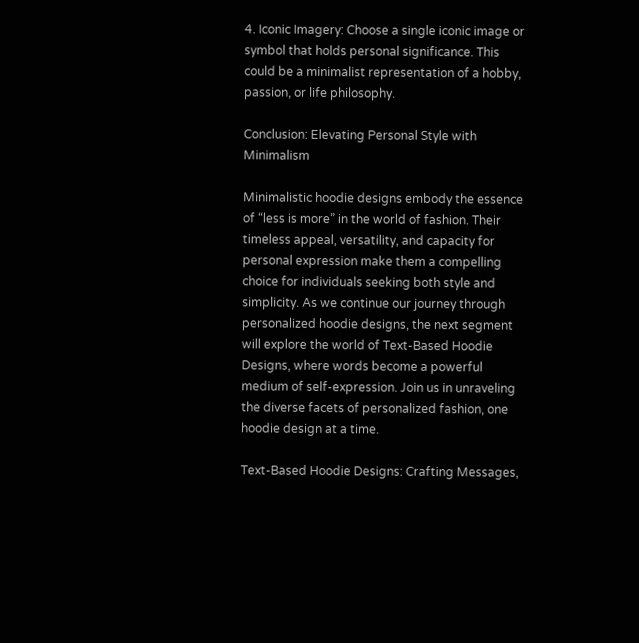4. Iconic Imagery: Choose a single iconic image or symbol that holds personal significance. This could be a minimalist representation of a hobby, passion, or life philosophy.

Conclusion: Elevating Personal Style with Minimalism

Minimalistic hoodie designs embody the essence of “less is more” in the world of fashion. Their timeless appeal, versatility, and capacity for personal expression make them a compelling choice for individuals seeking both style and simplicity. As we continue our journey through personalized hoodie designs, the next segment will explore the world of Text-Based Hoodie Designs, where words become a powerful medium of self-expression. Join us in unraveling the diverse facets of personalized fashion, one hoodie design at a time.

Text-Based Hoodie Designs: Crafting Messages,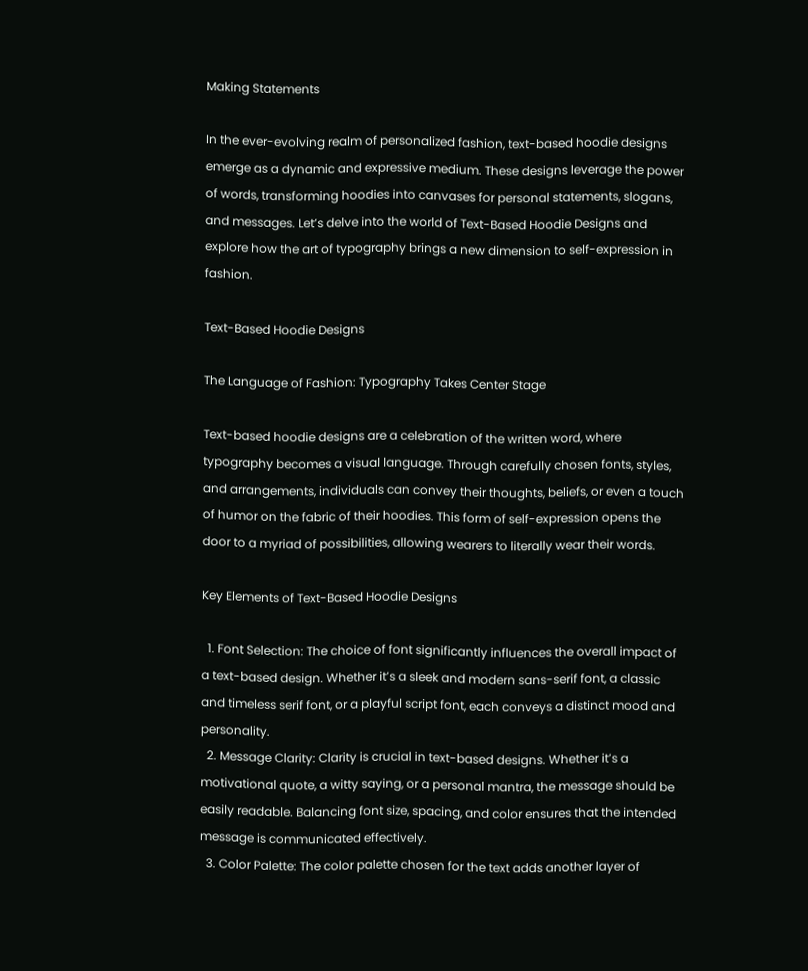Making Statements

In the ever-evolving realm of personalized fashion, text-based hoodie designs emerge as a dynamic and expressive medium. These designs leverage the power of words, transforming hoodies into canvases for personal statements, slogans, and messages. Let’s delve into the world of Text-Based Hoodie Designs and explore how the art of typography brings a new dimension to self-expression in fashion.

Text-Based Hoodie Designs

The Language of Fashion: Typography Takes Center Stage

Text-based hoodie designs are a celebration of the written word, where typography becomes a visual language. Through carefully chosen fonts, styles, and arrangements, individuals can convey their thoughts, beliefs, or even a touch of humor on the fabric of their hoodies. This form of self-expression opens the door to a myriad of possibilities, allowing wearers to literally wear their words.

Key Elements of Text-Based Hoodie Designs

  1. Font Selection: The choice of font significantly influences the overall impact of a text-based design. Whether it’s a sleek and modern sans-serif font, a classic and timeless serif font, or a playful script font, each conveys a distinct mood and personality.
  2. Message Clarity: Clarity is crucial in text-based designs. Whether it’s a motivational quote, a witty saying, or a personal mantra, the message should be easily readable. Balancing font size, spacing, and color ensures that the intended message is communicated effectively.
  3. Color Palette: The color palette chosen for the text adds another layer of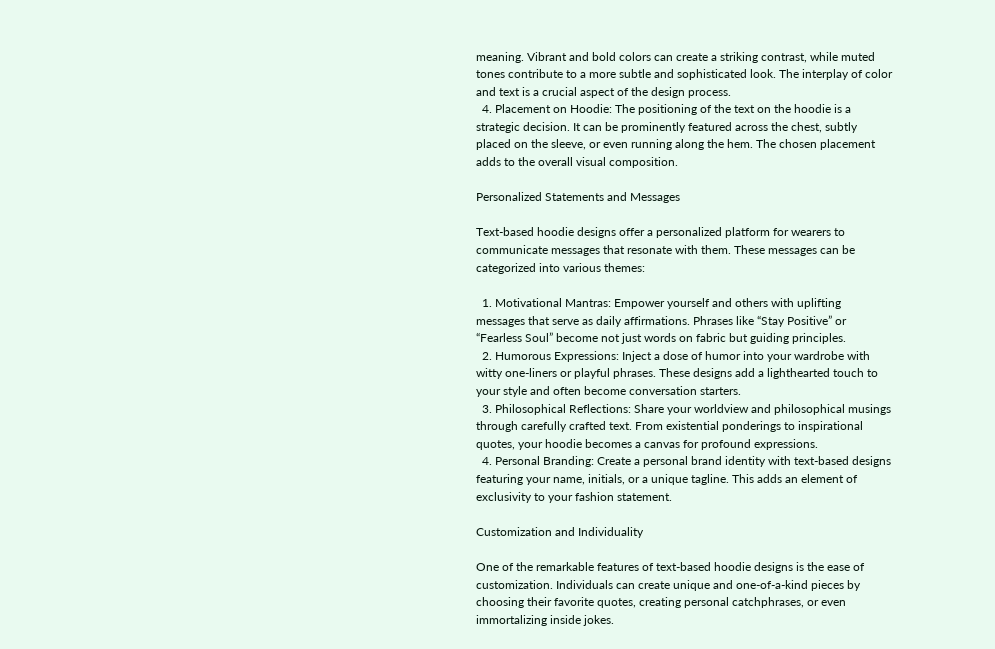meaning. Vibrant and bold colors can create a striking contrast, while muted tones contribute to a more subtle and sophisticated look. The interplay of color and text is a crucial aspect of the design process.
  4. Placement on Hoodie: The positioning of the text on the hoodie is a strategic decision. It can be prominently featured across the chest, subtly placed on the sleeve, or even running along the hem. The chosen placement adds to the overall visual composition.

Personalized Statements and Messages

Text-based hoodie designs offer a personalized platform for wearers to communicate messages that resonate with them. These messages can be categorized into various themes:

  1. Motivational Mantras: Empower yourself and others with uplifting messages that serve as daily affirmations. Phrases like “Stay Positive” or “Fearless Soul” become not just words on fabric but guiding principles.
  2. Humorous Expressions: Inject a dose of humor into your wardrobe with witty one-liners or playful phrases. These designs add a lighthearted touch to your style and often become conversation starters.
  3. Philosophical Reflections: Share your worldview and philosophical musings through carefully crafted text. From existential ponderings to inspirational quotes, your hoodie becomes a canvas for profound expressions.
  4. Personal Branding: Create a personal brand identity with text-based designs featuring your name, initials, or a unique tagline. This adds an element of exclusivity to your fashion statement.

Customization and Individuality

One of the remarkable features of text-based hoodie designs is the ease of customization. Individuals can create unique and one-of-a-kind pieces by choosing their favorite quotes, creating personal catchphrases, or even immortalizing inside jokes.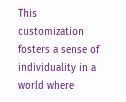This customization fosters a sense of individuality in a world where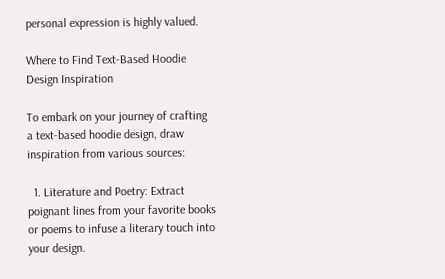personal expression is highly valued.

Where to Find Text-Based Hoodie Design Inspiration

To embark on your journey of crafting a text-based hoodie design, draw inspiration from various sources:

  1. Literature and Poetry: Extract poignant lines from your favorite books or poems to infuse a literary touch into your design.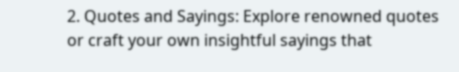2. Quotes and Sayings: Explore renowned quotes or craft your own insightful sayings that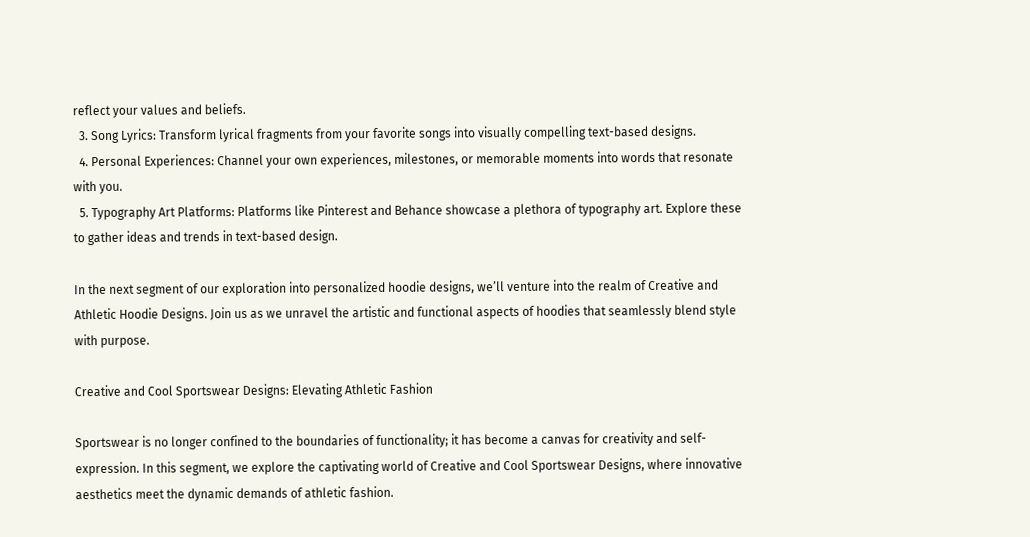reflect your values and beliefs.
  3. Song Lyrics: Transform lyrical fragments from your favorite songs into visually compelling text-based designs.
  4. Personal Experiences: Channel your own experiences, milestones, or memorable moments into words that resonate with you.
  5. Typography Art Platforms: Platforms like Pinterest and Behance showcase a plethora of typography art. Explore these to gather ideas and trends in text-based design.

In the next segment of our exploration into personalized hoodie designs, we’ll venture into the realm of Creative and Athletic Hoodie Designs. Join us as we unravel the artistic and functional aspects of hoodies that seamlessly blend style with purpose.

Creative and Cool Sportswear Designs: Elevating Athletic Fashion

Sportswear is no longer confined to the boundaries of functionality; it has become a canvas for creativity and self-expression. In this segment, we explore the captivating world of Creative and Cool Sportswear Designs, where innovative aesthetics meet the dynamic demands of athletic fashion.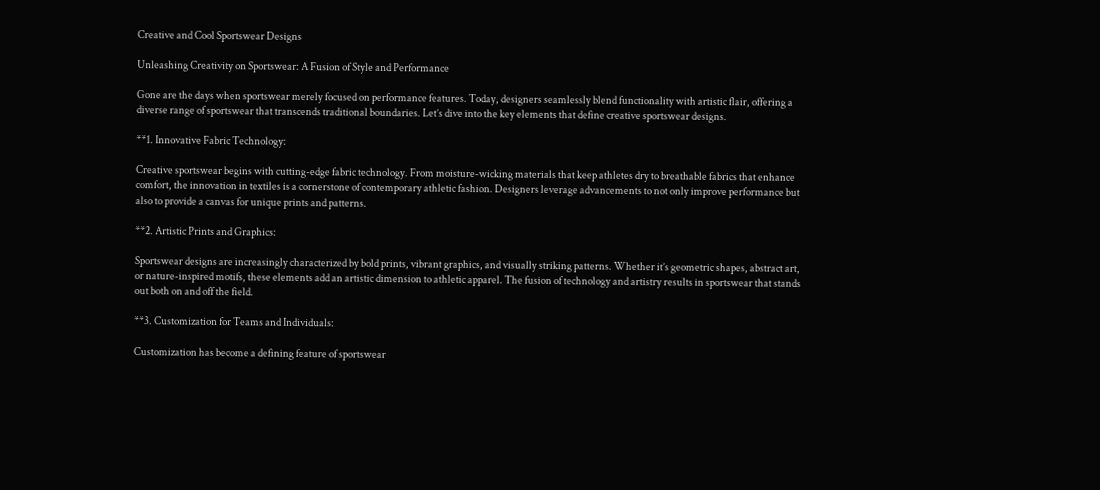Creative and Cool Sportswear Designs

Unleashing Creativity on Sportswear: A Fusion of Style and Performance

Gone are the days when sportswear merely focused on performance features. Today, designers seamlessly blend functionality with artistic flair, offering a diverse range of sportswear that transcends traditional boundaries. Let’s dive into the key elements that define creative sportswear designs.

**1. Innovative Fabric Technology:

Creative sportswear begins with cutting-edge fabric technology. From moisture-wicking materials that keep athletes dry to breathable fabrics that enhance comfort, the innovation in textiles is a cornerstone of contemporary athletic fashion. Designers leverage advancements to not only improve performance but also to provide a canvas for unique prints and patterns.

**2. Artistic Prints and Graphics:

Sportswear designs are increasingly characterized by bold prints, vibrant graphics, and visually striking patterns. Whether it’s geometric shapes, abstract art, or nature-inspired motifs, these elements add an artistic dimension to athletic apparel. The fusion of technology and artistry results in sportswear that stands out both on and off the field.

**3. Customization for Teams and Individuals:

Customization has become a defining feature of sportswear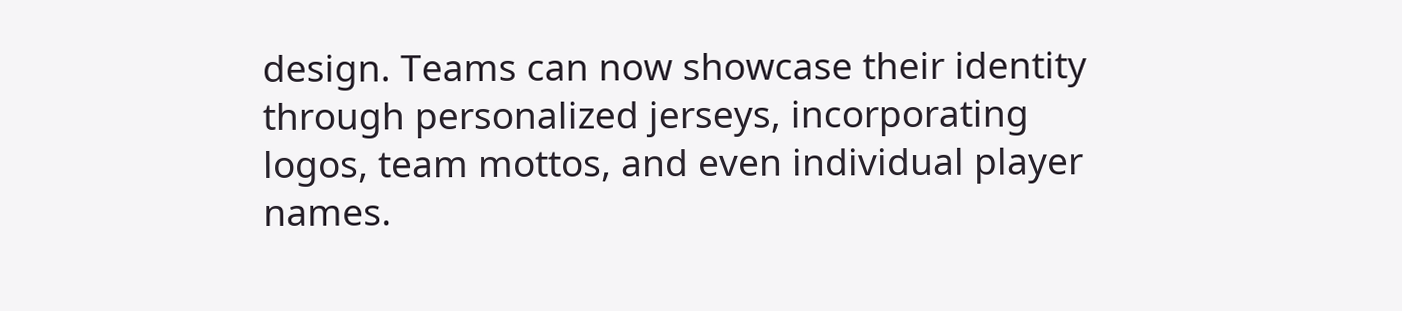design. Teams can now showcase their identity through personalized jerseys, incorporating logos, team mottos, and even individual player names.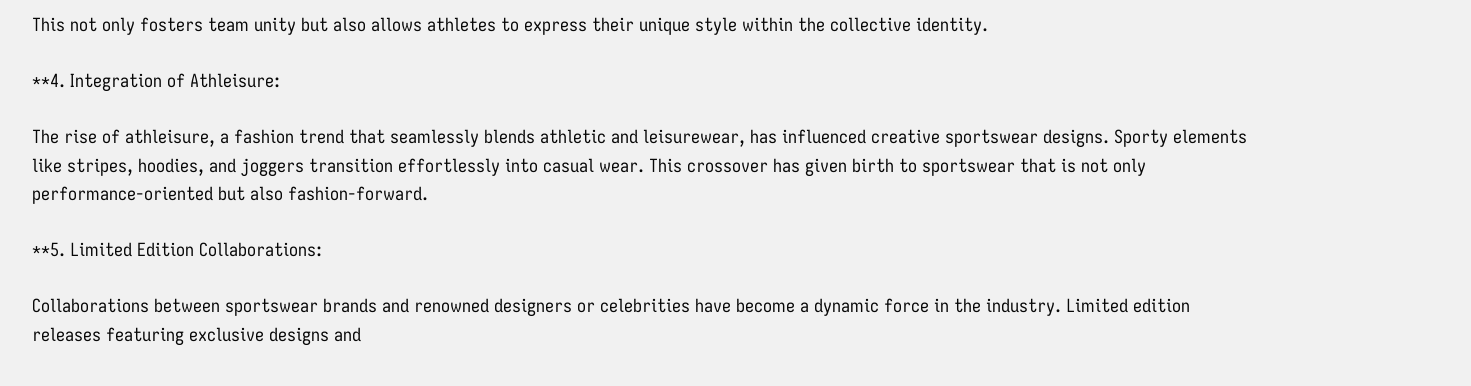This not only fosters team unity but also allows athletes to express their unique style within the collective identity.

**4. Integration of Athleisure:

The rise of athleisure, a fashion trend that seamlessly blends athletic and leisurewear, has influenced creative sportswear designs. Sporty elements like stripes, hoodies, and joggers transition effortlessly into casual wear. This crossover has given birth to sportswear that is not only performance-oriented but also fashion-forward.

**5. Limited Edition Collaborations:

Collaborations between sportswear brands and renowned designers or celebrities have become a dynamic force in the industry. Limited edition releases featuring exclusive designs and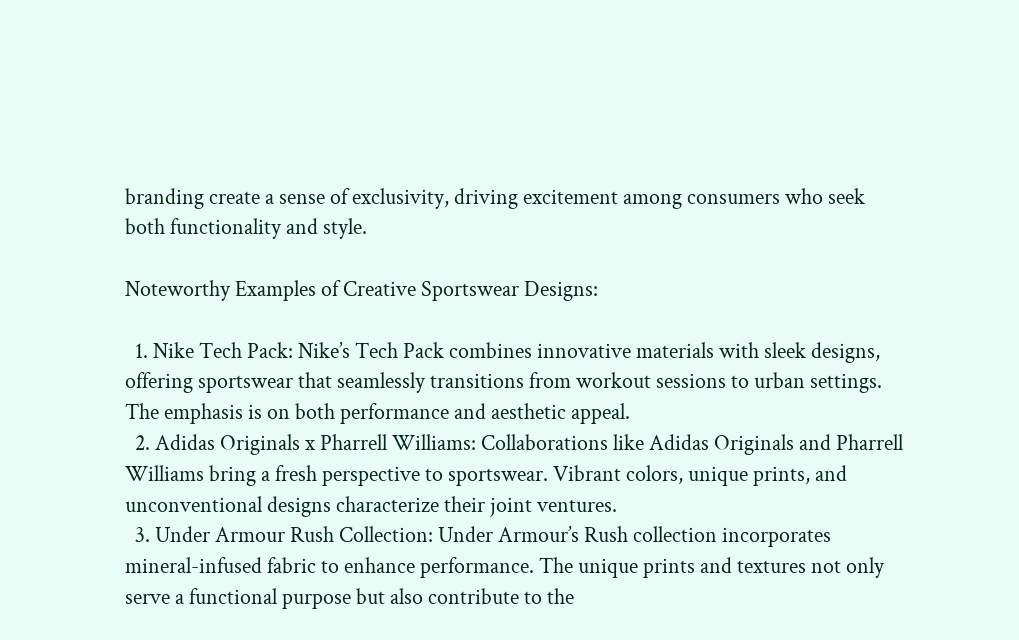branding create a sense of exclusivity, driving excitement among consumers who seek both functionality and style.

Noteworthy Examples of Creative Sportswear Designs:

  1. Nike Tech Pack: Nike’s Tech Pack combines innovative materials with sleek designs, offering sportswear that seamlessly transitions from workout sessions to urban settings. The emphasis is on both performance and aesthetic appeal.
  2. Adidas Originals x Pharrell Williams: Collaborations like Adidas Originals and Pharrell Williams bring a fresh perspective to sportswear. Vibrant colors, unique prints, and unconventional designs characterize their joint ventures.
  3. Under Armour Rush Collection: Under Armour’s Rush collection incorporates mineral-infused fabric to enhance performance. The unique prints and textures not only serve a functional purpose but also contribute to the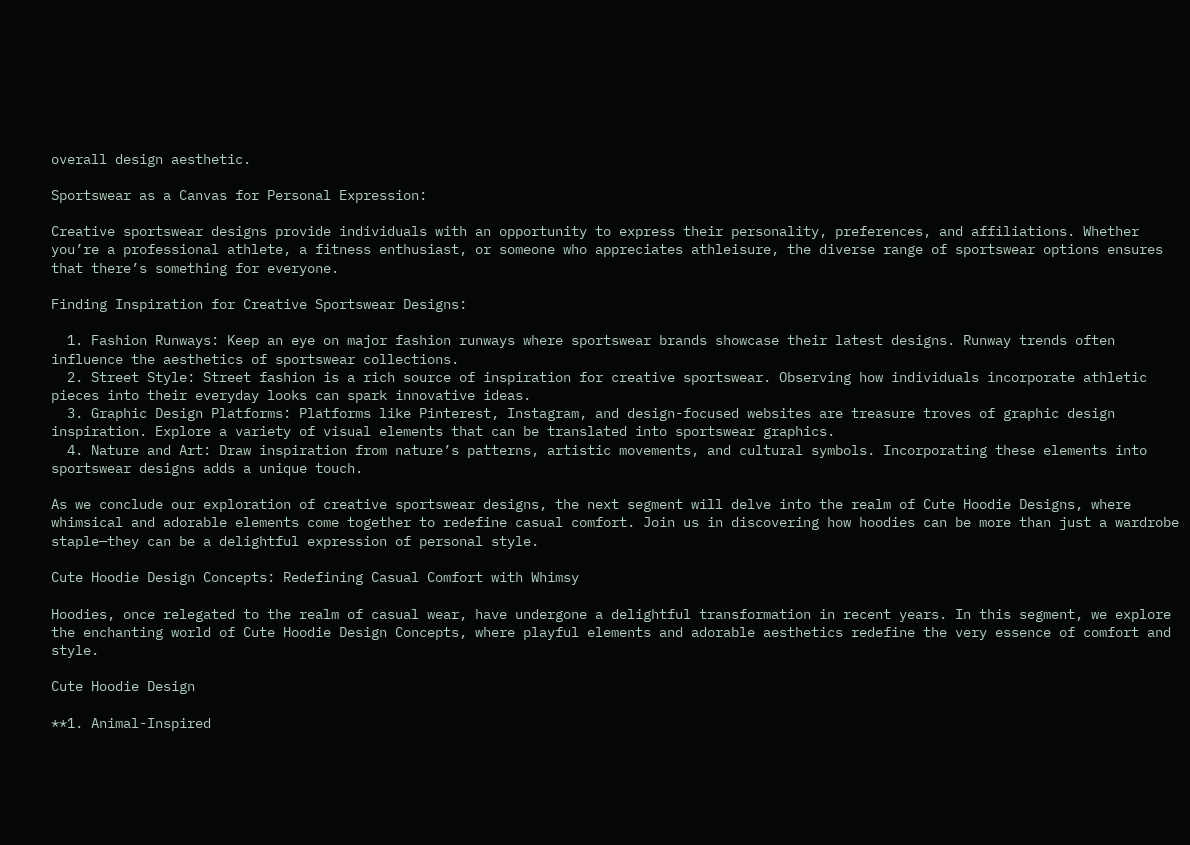overall design aesthetic.

Sportswear as a Canvas for Personal Expression:

Creative sportswear designs provide individuals with an opportunity to express their personality, preferences, and affiliations. Whether you’re a professional athlete, a fitness enthusiast, or someone who appreciates athleisure, the diverse range of sportswear options ensures that there’s something for everyone.

Finding Inspiration for Creative Sportswear Designs:

  1. Fashion Runways: Keep an eye on major fashion runways where sportswear brands showcase their latest designs. Runway trends often influence the aesthetics of sportswear collections.
  2. Street Style: Street fashion is a rich source of inspiration for creative sportswear. Observing how individuals incorporate athletic pieces into their everyday looks can spark innovative ideas.
  3. Graphic Design Platforms: Platforms like Pinterest, Instagram, and design-focused websites are treasure troves of graphic design inspiration. Explore a variety of visual elements that can be translated into sportswear graphics.
  4. Nature and Art: Draw inspiration from nature’s patterns, artistic movements, and cultural symbols. Incorporating these elements into sportswear designs adds a unique touch.

As we conclude our exploration of creative sportswear designs, the next segment will delve into the realm of Cute Hoodie Designs, where whimsical and adorable elements come together to redefine casual comfort. Join us in discovering how hoodies can be more than just a wardrobe staple—they can be a delightful expression of personal style.

Cute Hoodie Design Concepts: Redefining Casual Comfort with Whimsy

Hoodies, once relegated to the realm of casual wear, have undergone a delightful transformation in recent years. In this segment, we explore the enchanting world of Cute Hoodie Design Concepts, where playful elements and adorable aesthetics redefine the very essence of comfort and style.

Cute Hoodie Design

**1. Animal-Inspired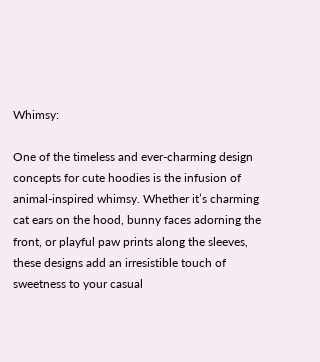Whimsy:

One of the timeless and ever-charming design concepts for cute hoodies is the infusion of animal-inspired whimsy. Whether it’s charming cat ears on the hood, bunny faces adorning the front, or playful paw prints along the sleeves, these designs add an irresistible touch of sweetness to your casual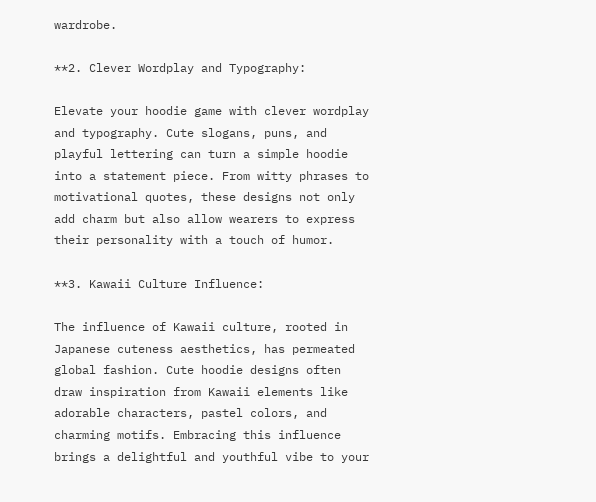wardrobe.

**2. Clever Wordplay and Typography:

Elevate your hoodie game with clever wordplay and typography. Cute slogans, puns, and playful lettering can turn a simple hoodie into a statement piece. From witty phrases to motivational quotes, these designs not only add charm but also allow wearers to express their personality with a touch of humor.

**3. Kawaii Culture Influence:

The influence of Kawaii culture, rooted in Japanese cuteness aesthetics, has permeated global fashion. Cute hoodie designs often draw inspiration from Kawaii elements like adorable characters, pastel colors, and charming motifs. Embracing this influence brings a delightful and youthful vibe to your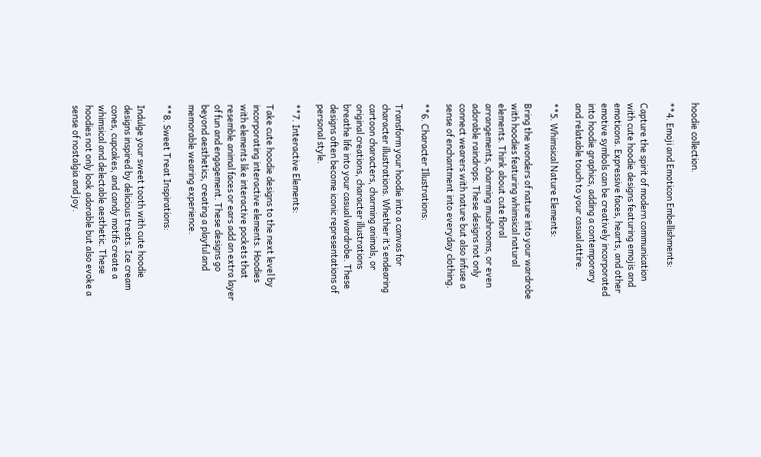hoodie collection.

**4. Emoji and Emoticon Embellishments:

Capture the spirit of modern communication with cute hoodie designs featuring emojis and emoticons. Expressive faces, hearts, and other emotive symbols can be creatively incorporated into hoodie graphics, adding a contemporary and relatable touch to your casual attire.

**5. Whimsical Nature Elements:

Bring the wonders of nature into your wardrobe with hoodies featuring whimsical natural elements. Think about cute floral arrangements, charming mushrooms, or even adorable raindrops. These designs not only connect wearers with nature but also infuse a sense of enchantment into everyday clothing.

**6. Character Illustrations:

Transform your hoodie into a canvas for character illustrations. Whether it’s endearing cartoon characters, charming animals, or original creations, character illustrations breathe life into your casual wardrobe. These designs often become iconic representations of personal style.

**7. Interactive Elements:

Take cute hoodie designs to the next level by incorporating interactive elements. Hoodies with elements like interactive pockets that resemble animal faces or ears add an extra layer of fun and engagement. These designs go beyond aesthetics, creating a playful and memorable wearing experience.

**8. Sweet Treat Inspirations:

Indulge your sweet tooth with cute hoodie designs inspired by delicious treats. Ice cream cones, cupcakes, and candy motifs create a whimsical and delectable aesthetic. These hoodies not only look adorable but also evoke a sense of nostalgia and joy.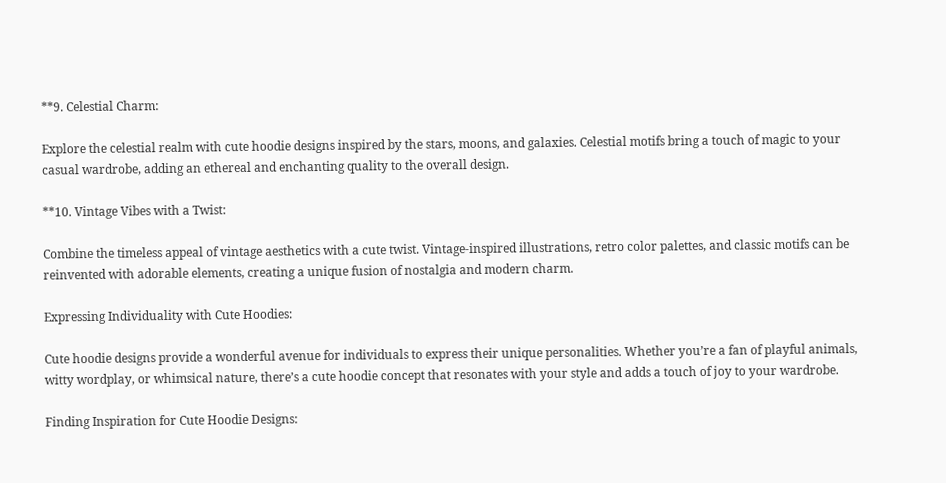**9. Celestial Charm:

Explore the celestial realm with cute hoodie designs inspired by the stars, moons, and galaxies. Celestial motifs bring a touch of magic to your casual wardrobe, adding an ethereal and enchanting quality to the overall design.

**10. Vintage Vibes with a Twist:

Combine the timeless appeal of vintage aesthetics with a cute twist. Vintage-inspired illustrations, retro color palettes, and classic motifs can be reinvented with adorable elements, creating a unique fusion of nostalgia and modern charm.

Expressing Individuality with Cute Hoodies:

Cute hoodie designs provide a wonderful avenue for individuals to express their unique personalities. Whether you’re a fan of playful animals, witty wordplay, or whimsical nature, there’s a cute hoodie concept that resonates with your style and adds a touch of joy to your wardrobe.

Finding Inspiration for Cute Hoodie Designs: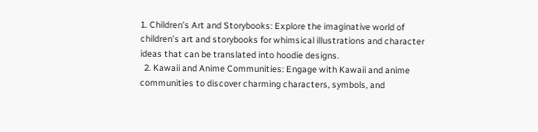1. Children’s Art and Storybooks: Explore the imaginative world of children’s art and storybooks for whimsical illustrations and character ideas that can be translated into hoodie designs.
  2. Kawaii and Anime Communities: Engage with Kawaii and anime communities to discover charming characters, symbols, and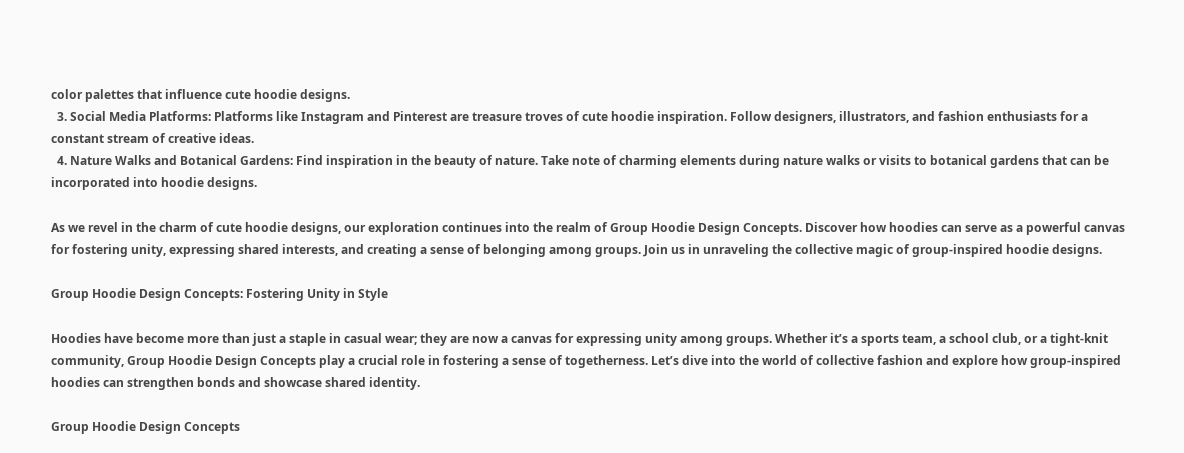color palettes that influence cute hoodie designs.
  3. Social Media Platforms: Platforms like Instagram and Pinterest are treasure troves of cute hoodie inspiration. Follow designers, illustrators, and fashion enthusiasts for a constant stream of creative ideas.
  4. Nature Walks and Botanical Gardens: Find inspiration in the beauty of nature. Take note of charming elements during nature walks or visits to botanical gardens that can be incorporated into hoodie designs.

As we revel in the charm of cute hoodie designs, our exploration continues into the realm of Group Hoodie Design Concepts. Discover how hoodies can serve as a powerful canvas for fostering unity, expressing shared interests, and creating a sense of belonging among groups. Join us in unraveling the collective magic of group-inspired hoodie designs.

Group Hoodie Design Concepts: Fostering Unity in Style

Hoodies have become more than just a staple in casual wear; they are now a canvas for expressing unity among groups. Whether it’s a sports team, a school club, or a tight-knit community, Group Hoodie Design Concepts play a crucial role in fostering a sense of togetherness. Let’s dive into the world of collective fashion and explore how group-inspired hoodies can strengthen bonds and showcase shared identity.

Group Hoodie Design Concepts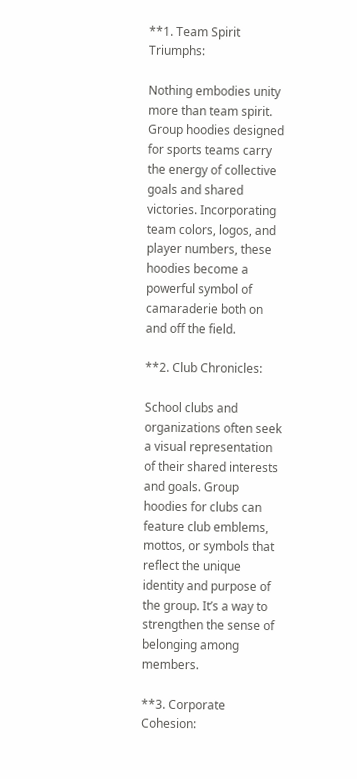**1. Team Spirit Triumphs:

Nothing embodies unity more than team spirit. Group hoodies designed for sports teams carry the energy of collective goals and shared victories. Incorporating team colors, logos, and player numbers, these hoodies become a powerful symbol of camaraderie both on and off the field.

**2. Club Chronicles:

School clubs and organizations often seek a visual representation of their shared interests and goals. Group hoodies for clubs can feature club emblems, mottos, or symbols that reflect the unique identity and purpose of the group. It’s a way to strengthen the sense of belonging among members.

**3. Corporate Cohesion: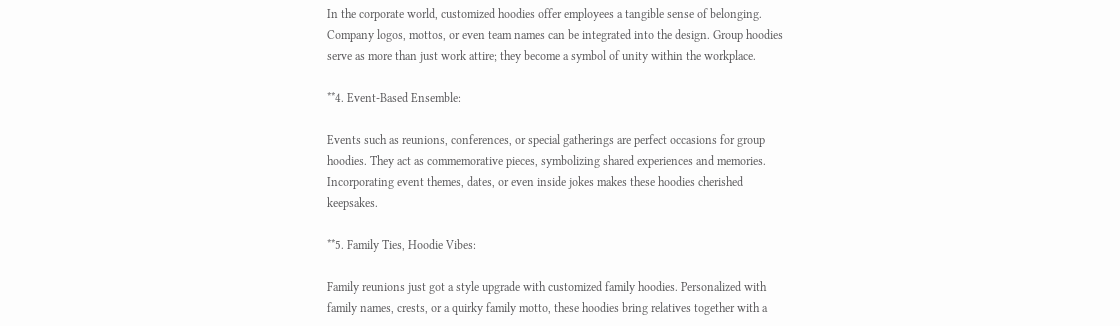In the corporate world, customized hoodies offer employees a tangible sense of belonging. Company logos, mottos, or even team names can be integrated into the design. Group hoodies serve as more than just work attire; they become a symbol of unity within the workplace.

**4. Event-Based Ensemble:

Events such as reunions, conferences, or special gatherings are perfect occasions for group hoodies. They act as commemorative pieces, symbolizing shared experiences and memories. Incorporating event themes, dates, or even inside jokes makes these hoodies cherished keepsakes.

**5. Family Ties, Hoodie Vibes:

Family reunions just got a style upgrade with customized family hoodies. Personalized with family names, crests, or a quirky family motto, these hoodies bring relatives together with a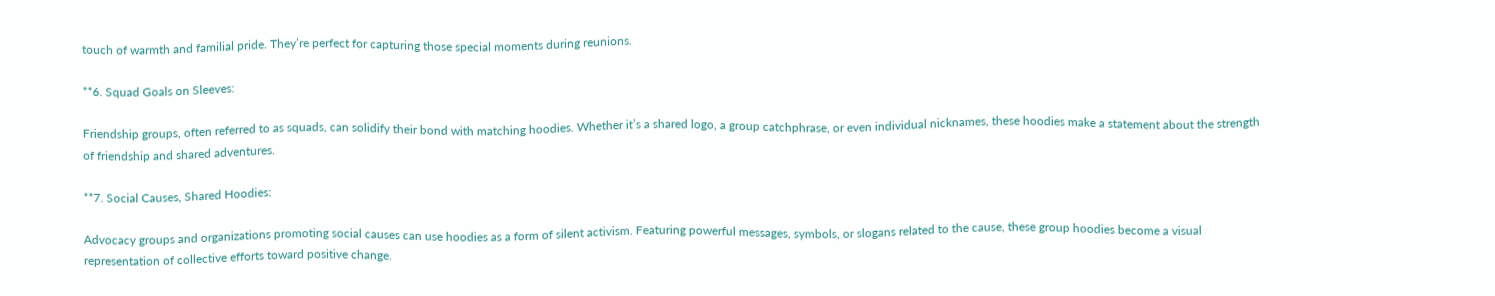touch of warmth and familial pride. They’re perfect for capturing those special moments during reunions.

**6. Squad Goals on Sleeves:

Friendship groups, often referred to as squads, can solidify their bond with matching hoodies. Whether it’s a shared logo, a group catchphrase, or even individual nicknames, these hoodies make a statement about the strength of friendship and shared adventures.

**7. Social Causes, Shared Hoodies:

Advocacy groups and organizations promoting social causes can use hoodies as a form of silent activism. Featuring powerful messages, symbols, or slogans related to the cause, these group hoodies become a visual representation of collective efforts toward positive change.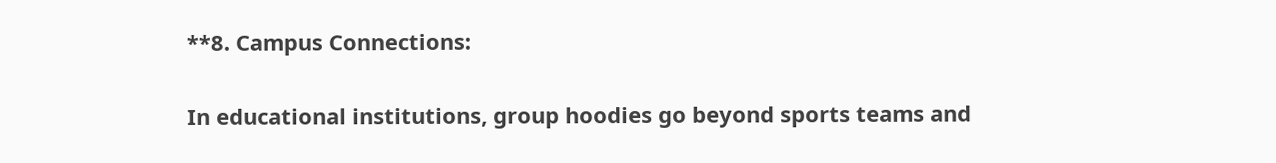**8. Campus Connections:

In educational institutions, group hoodies go beyond sports teams and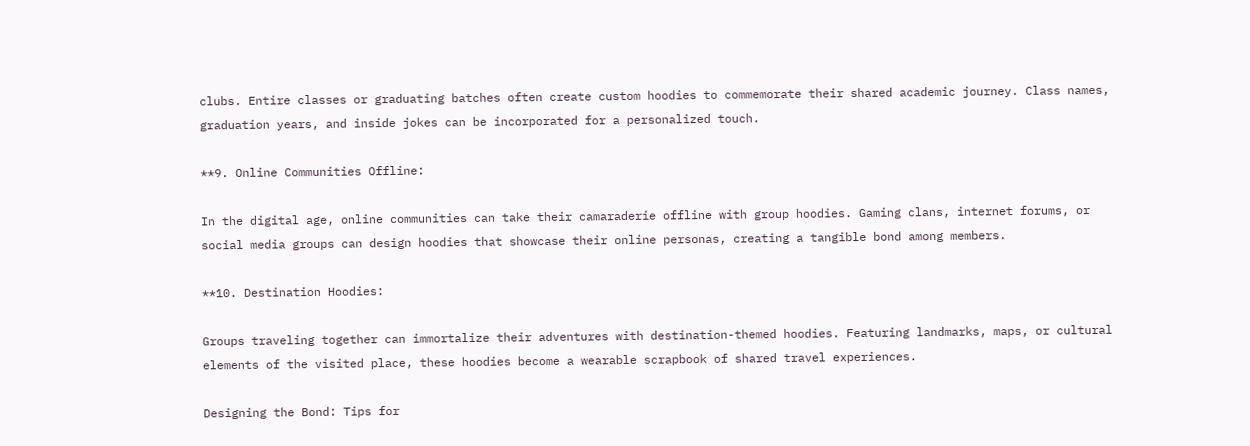clubs. Entire classes or graduating batches often create custom hoodies to commemorate their shared academic journey. Class names, graduation years, and inside jokes can be incorporated for a personalized touch.

**9. Online Communities Offline:

In the digital age, online communities can take their camaraderie offline with group hoodies. Gaming clans, internet forums, or social media groups can design hoodies that showcase their online personas, creating a tangible bond among members.

**10. Destination Hoodies:

Groups traveling together can immortalize their adventures with destination-themed hoodies. Featuring landmarks, maps, or cultural elements of the visited place, these hoodies become a wearable scrapbook of shared travel experiences.

Designing the Bond: Tips for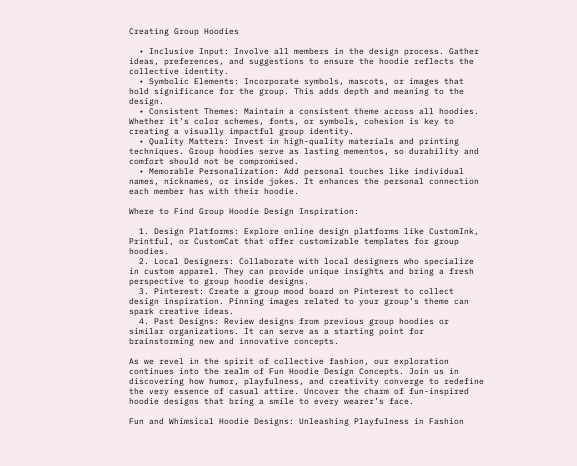Creating Group Hoodies

  • Inclusive Input: Involve all members in the design process. Gather ideas, preferences, and suggestions to ensure the hoodie reflects the collective identity.
  • Symbolic Elements: Incorporate symbols, mascots, or images that hold significance for the group. This adds depth and meaning to the design.
  • Consistent Themes: Maintain a consistent theme across all hoodies. Whether it’s color schemes, fonts, or symbols, cohesion is key to creating a visually impactful group identity.
  • Quality Matters: Invest in high-quality materials and printing techniques. Group hoodies serve as lasting mementos, so durability and comfort should not be compromised.
  • Memorable Personalization: Add personal touches like individual names, nicknames, or inside jokes. It enhances the personal connection each member has with their hoodie.

Where to Find Group Hoodie Design Inspiration:

  1. Design Platforms: Explore online design platforms like CustomInk, Printful, or CustomCat that offer customizable templates for group hoodies.
  2. Local Designers: Collaborate with local designers who specialize in custom apparel. They can provide unique insights and bring a fresh perspective to group hoodie designs.
  3. Pinterest: Create a group mood board on Pinterest to collect design inspiration. Pinning images related to your group’s theme can spark creative ideas.
  4. Past Designs: Review designs from previous group hoodies or similar organizations. It can serve as a starting point for brainstorming new and innovative concepts.

As we revel in the spirit of collective fashion, our exploration continues into the realm of Fun Hoodie Design Concepts. Join us in discovering how humor, playfulness, and creativity converge to redefine the very essence of casual attire. Uncover the charm of fun-inspired hoodie designs that bring a smile to every wearer’s face.

Fun and Whimsical Hoodie Designs: Unleashing Playfulness in Fashion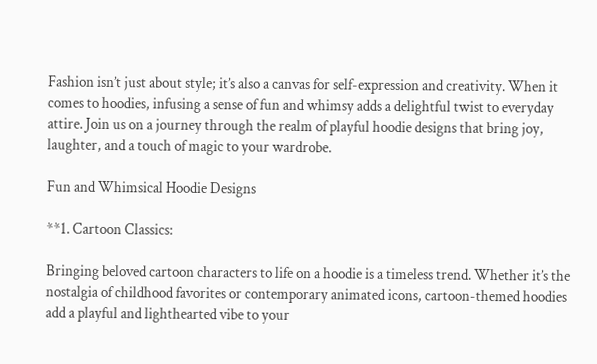Fashion isn’t just about style; it’s also a canvas for self-expression and creativity. When it comes to hoodies, infusing a sense of fun and whimsy adds a delightful twist to everyday attire. Join us on a journey through the realm of playful hoodie designs that bring joy, laughter, and a touch of magic to your wardrobe.

Fun and Whimsical Hoodie Designs

**1. Cartoon Classics:

Bringing beloved cartoon characters to life on a hoodie is a timeless trend. Whether it’s the nostalgia of childhood favorites or contemporary animated icons, cartoon-themed hoodies add a playful and lighthearted vibe to your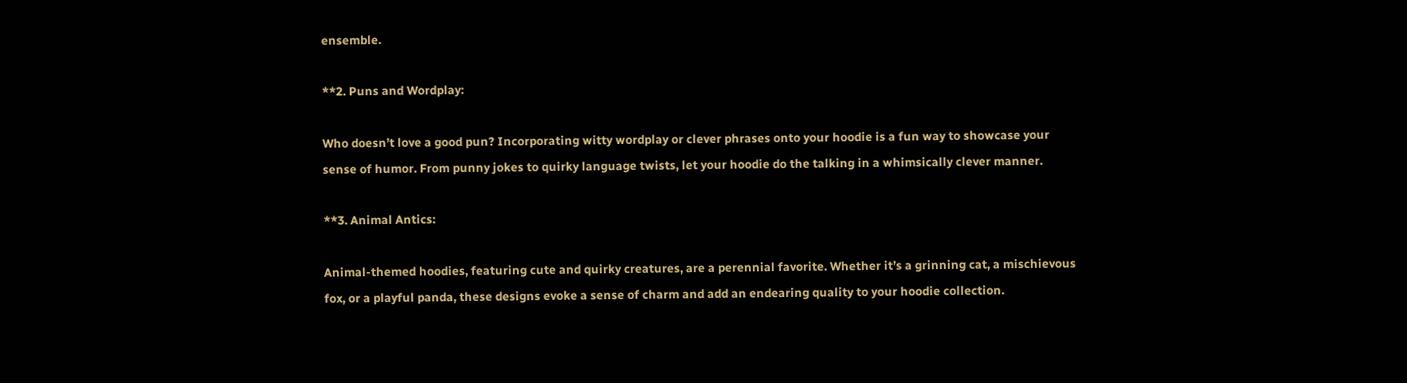ensemble.

**2. Puns and Wordplay:

Who doesn’t love a good pun? Incorporating witty wordplay or clever phrases onto your hoodie is a fun way to showcase your sense of humor. From punny jokes to quirky language twists, let your hoodie do the talking in a whimsically clever manner.

**3. Animal Antics:

Animal-themed hoodies, featuring cute and quirky creatures, are a perennial favorite. Whether it’s a grinning cat, a mischievous fox, or a playful panda, these designs evoke a sense of charm and add an endearing quality to your hoodie collection.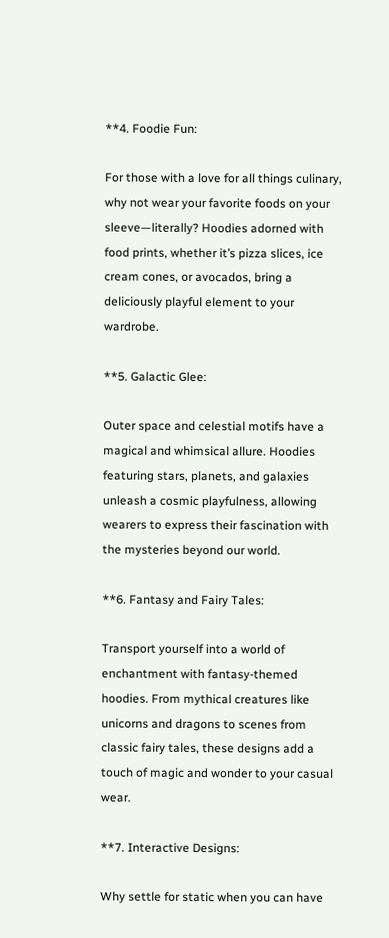**4. Foodie Fun:

For those with a love for all things culinary, why not wear your favorite foods on your sleeve—literally? Hoodies adorned with food prints, whether it’s pizza slices, ice cream cones, or avocados, bring a deliciously playful element to your wardrobe.

**5. Galactic Glee:

Outer space and celestial motifs have a magical and whimsical allure. Hoodies featuring stars, planets, and galaxies unleash a cosmic playfulness, allowing wearers to express their fascination with the mysteries beyond our world.

**6. Fantasy and Fairy Tales:

Transport yourself into a world of enchantment with fantasy-themed hoodies. From mythical creatures like unicorns and dragons to scenes from classic fairy tales, these designs add a touch of magic and wonder to your casual wear.

**7. Interactive Designs:

Why settle for static when you can have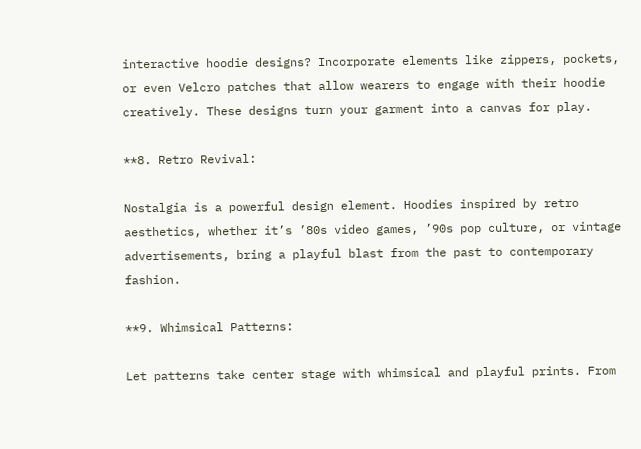interactive hoodie designs? Incorporate elements like zippers, pockets, or even Velcro patches that allow wearers to engage with their hoodie creatively. These designs turn your garment into a canvas for play.

**8. Retro Revival:

Nostalgia is a powerful design element. Hoodies inspired by retro aesthetics, whether it’s ’80s video games, ’90s pop culture, or vintage advertisements, bring a playful blast from the past to contemporary fashion.

**9. Whimsical Patterns:

Let patterns take center stage with whimsical and playful prints. From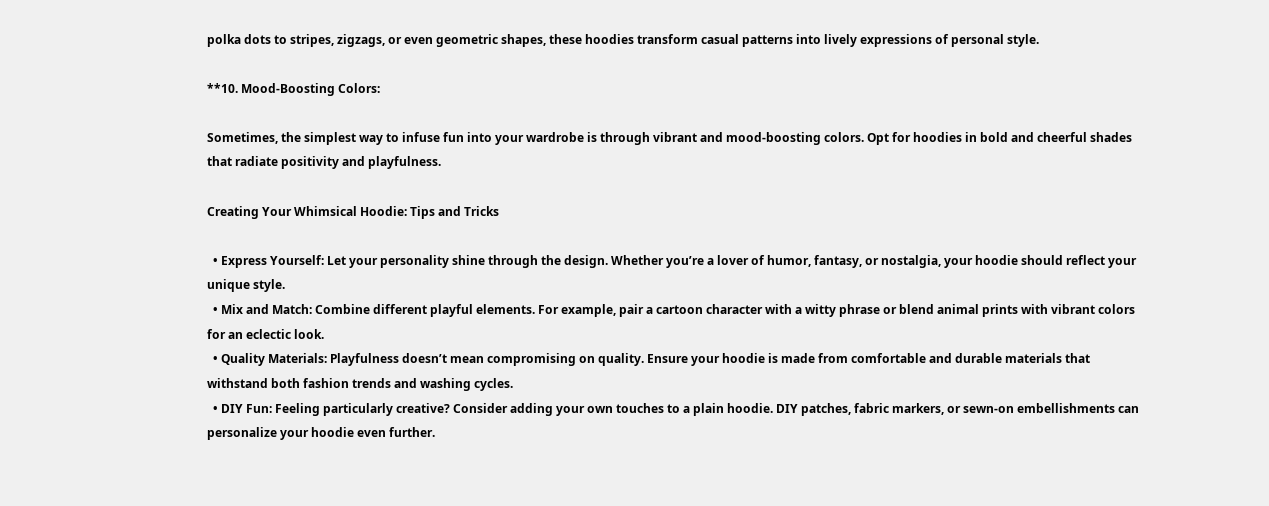polka dots to stripes, zigzags, or even geometric shapes, these hoodies transform casual patterns into lively expressions of personal style.

**10. Mood-Boosting Colors:

Sometimes, the simplest way to infuse fun into your wardrobe is through vibrant and mood-boosting colors. Opt for hoodies in bold and cheerful shades that radiate positivity and playfulness.

Creating Your Whimsical Hoodie: Tips and Tricks

  • Express Yourself: Let your personality shine through the design. Whether you’re a lover of humor, fantasy, or nostalgia, your hoodie should reflect your unique style.
  • Mix and Match: Combine different playful elements. For example, pair a cartoon character with a witty phrase or blend animal prints with vibrant colors for an eclectic look.
  • Quality Materials: Playfulness doesn’t mean compromising on quality. Ensure your hoodie is made from comfortable and durable materials that withstand both fashion trends and washing cycles.
  • DIY Fun: Feeling particularly creative? Consider adding your own touches to a plain hoodie. DIY patches, fabric markers, or sewn-on embellishments can personalize your hoodie even further.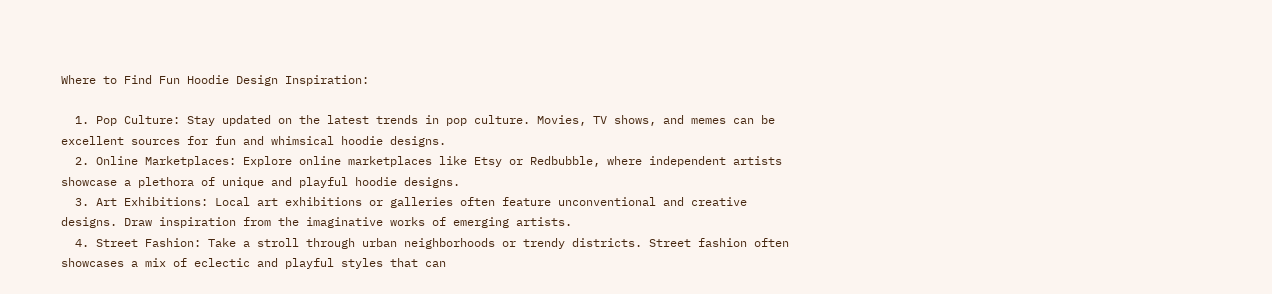Where to Find Fun Hoodie Design Inspiration:

  1. Pop Culture: Stay updated on the latest trends in pop culture. Movies, TV shows, and memes can be excellent sources for fun and whimsical hoodie designs.
  2. Online Marketplaces: Explore online marketplaces like Etsy or Redbubble, where independent artists showcase a plethora of unique and playful hoodie designs.
  3. Art Exhibitions: Local art exhibitions or galleries often feature unconventional and creative designs. Draw inspiration from the imaginative works of emerging artists.
  4. Street Fashion: Take a stroll through urban neighborhoods or trendy districts. Street fashion often showcases a mix of eclectic and playful styles that can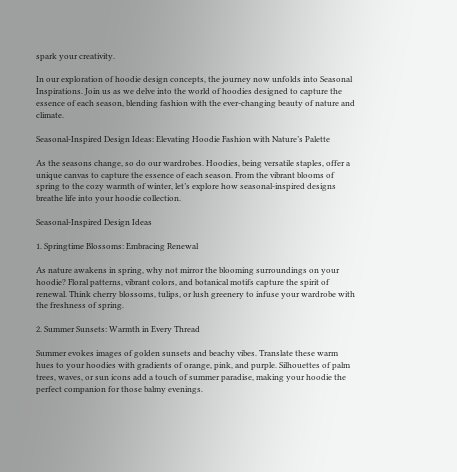spark your creativity.

In our exploration of hoodie design concepts, the journey now unfolds into Seasonal Inspirations. Join us as we delve into the world of hoodies designed to capture the essence of each season, blending fashion with the ever-changing beauty of nature and climate.

Seasonal-Inspired Design Ideas: Elevating Hoodie Fashion with Nature’s Palette

As the seasons change, so do our wardrobes. Hoodies, being versatile staples, offer a unique canvas to capture the essence of each season. From the vibrant blooms of spring to the cozy warmth of winter, let’s explore how seasonal-inspired designs breathe life into your hoodie collection.

Seasonal-Inspired Design Ideas

1. Springtime Blossoms: Embracing Renewal

As nature awakens in spring, why not mirror the blooming surroundings on your hoodie? Floral patterns, vibrant colors, and botanical motifs capture the spirit of renewal. Think cherry blossoms, tulips, or lush greenery to infuse your wardrobe with the freshness of spring.

2. Summer Sunsets: Warmth in Every Thread

Summer evokes images of golden sunsets and beachy vibes. Translate these warm hues to your hoodies with gradients of orange, pink, and purple. Silhouettes of palm trees, waves, or sun icons add a touch of summer paradise, making your hoodie the perfect companion for those balmy evenings.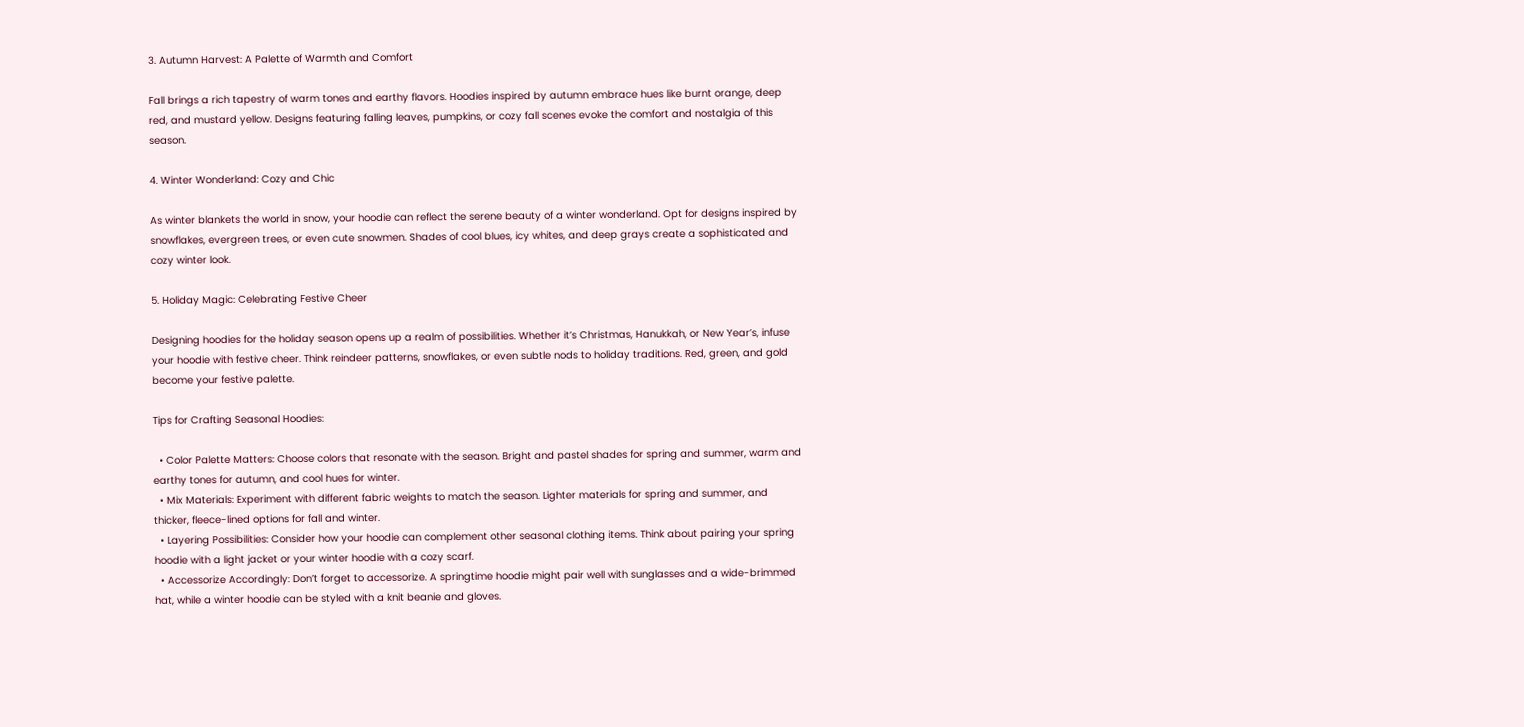3. Autumn Harvest: A Palette of Warmth and Comfort

Fall brings a rich tapestry of warm tones and earthy flavors. Hoodies inspired by autumn embrace hues like burnt orange, deep red, and mustard yellow. Designs featuring falling leaves, pumpkins, or cozy fall scenes evoke the comfort and nostalgia of this season.

4. Winter Wonderland: Cozy and Chic

As winter blankets the world in snow, your hoodie can reflect the serene beauty of a winter wonderland. Opt for designs inspired by snowflakes, evergreen trees, or even cute snowmen. Shades of cool blues, icy whites, and deep grays create a sophisticated and cozy winter look.

5. Holiday Magic: Celebrating Festive Cheer

Designing hoodies for the holiday season opens up a realm of possibilities. Whether it’s Christmas, Hanukkah, or New Year’s, infuse your hoodie with festive cheer. Think reindeer patterns, snowflakes, or even subtle nods to holiday traditions. Red, green, and gold become your festive palette.

Tips for Crafting Seasonal Hoodies:

  • Color Palette Matters: Choose colors that resonate with the season. Bright and pastel shades for spring and summer, warm and earthy tones for autumn, and cool hues for winter.
  • Mix Materials: Experiment with different fabric weights to match the season. Lighter materials for spring and summer, and thicker, fleece-lined options for fall and winter.
  • Layering Possibilities: Consider how your hoodie can complement other seasonal clothing items. Think about pairing your spring hoodie with a light jacket or your winter hoodie with a cozy scarf.
  • Accessorize Accordingly: Don’t forget to accessorize. A springtime hoodie might pair well with sunglasses and a wide-brimmed hat, while a winter hoodie can be styled with a knit beanie and gloves.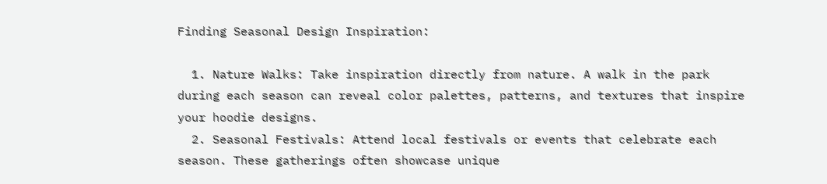Finding Seasonal Design Inspiration:

  1. Nature Walks: Take inspiration directly from nature. A walk in the park during each season can reveal color palettes, patterns, and textures that inspire your hoodie designs.
  2. Seasonal Festivals: Attend local festivals or events that celebrate each season. These gatherings often showcase unique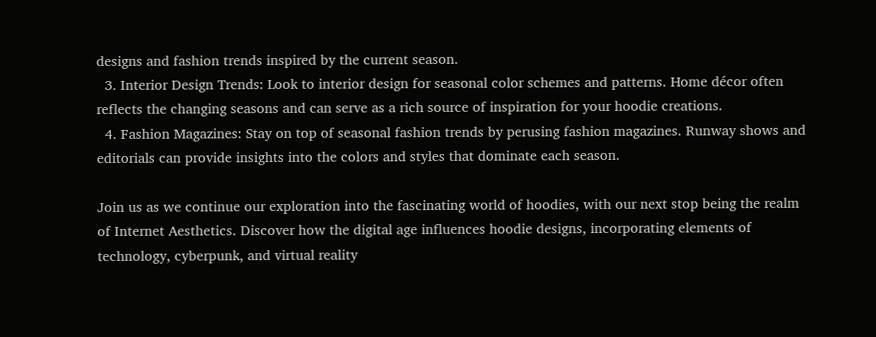designs and fashion trends inspired by the current season.
  3. Interior Design Trends: Look to interior design for seasonal color schemes and patterns. Home décor often reflects the changing seasons and can serve as a rich source of inspiration for your hoodie creations.
  4. Fashion Magazines: Stay on top of seasonal fashion trends by perusing fashion magazines. Runway shows and editorials can provide insights into the colors and styles that dominate each season.

Join us as we continue our exploration into the fascinating world of hoodies, with our next stop being the realm of Internet Aesthetics. Discover how the digital age influences hoodie designs, incorporating elements of technology, cyberpunk, and virtual reality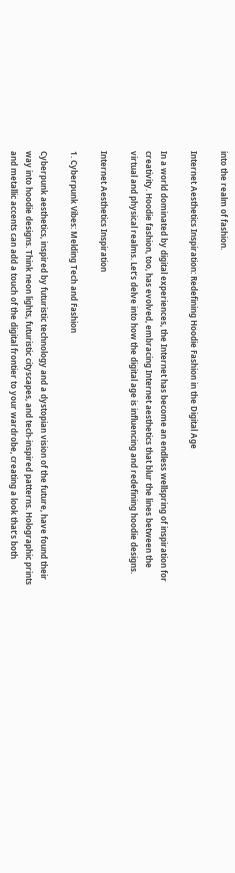into the realm of fashion.

Internet Aesthetics Inspiration: Redefining Hoodie Fashion in the Digital Age

In a world dominated by digital experiences, the Internet has become an endless wellspring of inspiration for creativity. Hoodie fashion, too, has evolved, embracing Internet aesthetics that blur the lines between the virtual and physical realms. Let’s delve into how the digital age is influencing and redefining hoodie designs.

Internet Aesthetics Inspiration

1. Cyberpunk Vibes: Melding Tech and Fashion

Cyberpunk aesthetics, inspired by futuristic technology and a dystopian vision of the future, have found their way into hoodie designs. Think neon lights, futuristic cityscapes, and tech-inspired patterns. Holographic prints and metallic accents can add a touch of the digital frontier to your wardrobe, creating a look that’s both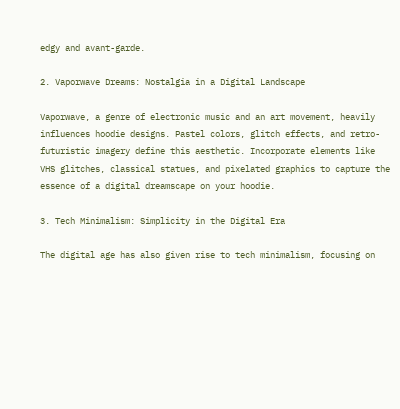edgy and avant-garde.

2. Vaporwave Dreams: Nostalgia in a Digital Landscape

Vaporwave, a genre of electronic music and an art movement, heavily influences hoodie designs. Pastel colors, glitch effects, and retro-futuristic imagery define this aesthetic. Incorporate elements like VHS glitches, classical statues, and pixelated graphics to capture the essence of a digital dreamscape on your hoodie.

3. Tech Minimalism: Simplicity in the Digital Era

The digital age has also given rise to tech minimalism, focusing on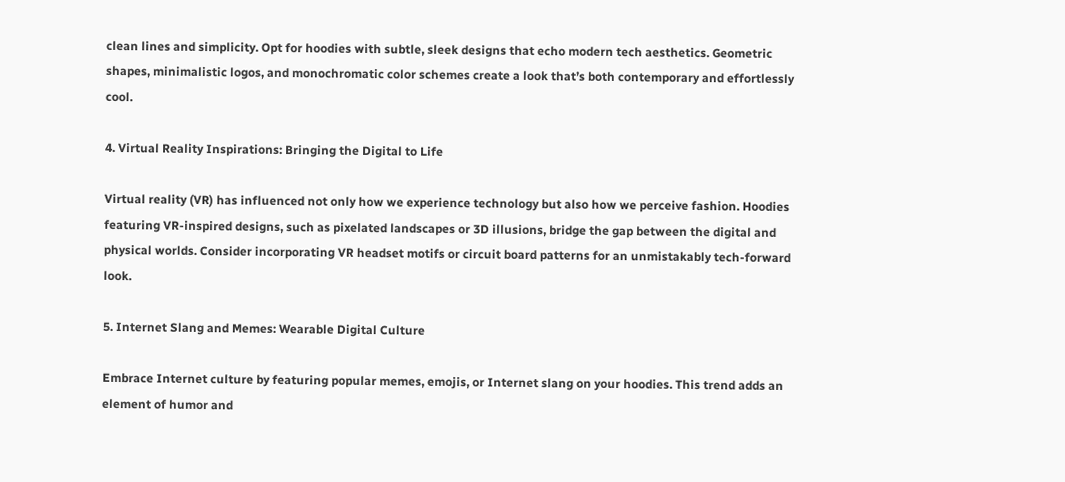clean lines and simplicity. Opt for hoodies with subtle, sleek designs that echo modern tech aesthetics. Geometric shapes, minimalistic logos, and monochromatic color schemes create a look that’s both contemporary and effortlessly cool.

4. Virtual Reality Inspirations: Bringing the Digital to Life

Virtual reality (VR) has influenced not only how we experience technology but also how we perceive fashion. Hoodies featuring VR-inspired designs, such as pixelated landscapes or 3D illusions, bridge the gap between the digital and physical worlds. Consider incorporating VR headset motifs or circuit board patterns for an unmistakably tech-forward look.

5. Internet Slang and Memes: Wearable Digital Culture

Embrace Internet culture by featuring popular memes, emojis, or Internet slang on your hoodies. This trend adds an element of humor and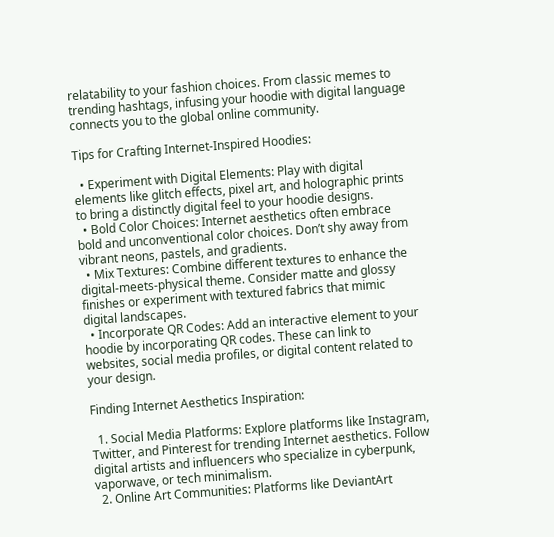relatability to your fashion choices. From classic memes to trending hashtags, infusing your hoodie with digital language connects you to the global online community.

Tips for Crafting Internet-Inspired Hoodies:

  • Experiment with Digital Elements: Play with digital elements like glitch effects, pixel art, and holographic prints to bring a distinctly digital feel to your hoodie designs.
  • Bold Color Choices: Internet aesthetics often embrace bold and unconventional color choices. Don’t shy away from vibrant neons, pastels, and gradients.
  • Mix Textures: Combine different textures to enhance the digital-meets-physical theme. Consider matte and glossy finishes or experiment with textured fabrics that mimic digital landscapes.
  • Incorporate QR Codes: Add an interactive element to your hoodie by incorporating QR codes. These can link to websites, social media profiles, or digital content related to your design.

Finding Internet Aesthetics Inspiration:

  1. Social Media Platforms: Explore platforms like Instagram, Twitter, and Pinterest for trending Internet aesthetics. Follow digital artists and influencers who specialize in cyberpunk, vaporwave, or tech minimalism.
  2. Online Art Communities: Platforms like DeviantArt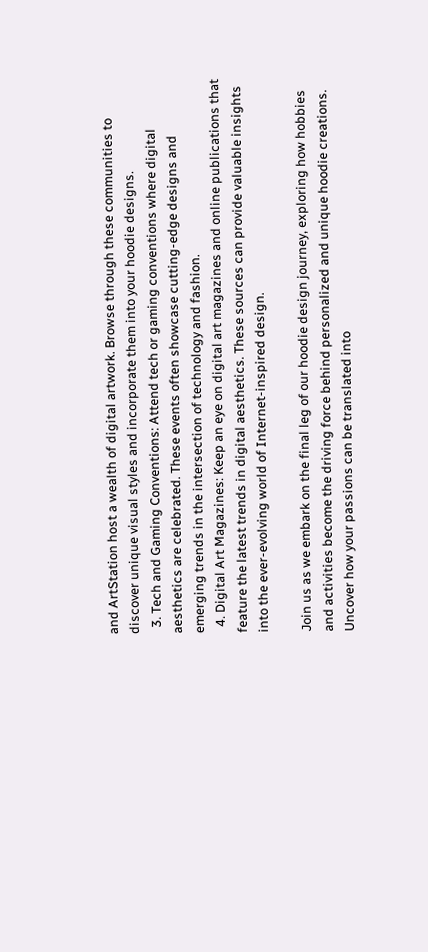and ArtStation host a wealth of digital artwork. Browse through these communities to discover unique visual styles and incorporate them into your hoodie designs.
  3. Tech and Gaming Conventions: Attend tech or gaming conventions where digital aesthetics are celebrated. These events often showcase cutting-edge designs and emerging trends in the intersection of technology and fashion.
  4. Digital Art Magazines: Keep an eye on digital art magazines and online publications that feature the latest trends in digital aesthetics. These sources can provide valuable insights into the ever-evolving world of Internet-inspired design.

Join us as we embark on the final leg of our hoodie design journey, exploring how hobbies and activities become the driving force behind personalized and unique hoodie creations. Uncover how your passions can be translated into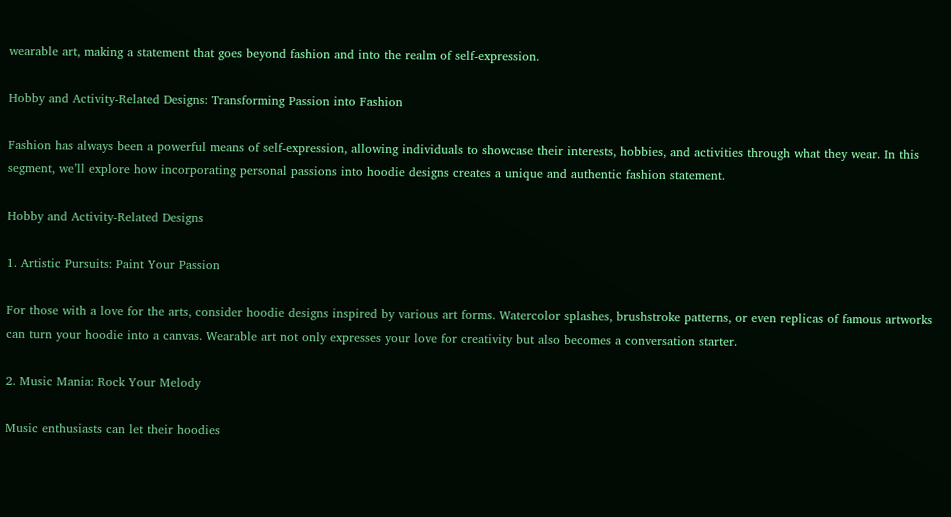wearable art, making a statement that goes beyond fashion and into the realm of self-expression.

Hobby and Activity-Related Designs: Transforming Passion into Fashion

Fashion has always been a powerful means of self-expression, allowing individuals to showcase their interests, hobbies, and activities through what they wear. In this segment, we’ll explore how incorporating personal passions into hoodie designs creates a unique and authentic fashion statement.

Hobby and Activity-Related Designs

1. Artistic Pursuits: Paint Your Passion

For those with a love for the arts, consider hoodie designs inspired by various art forms. Watercolor splashes, brushstroke patterns, or even replicas of famous artworks can turn your hoodie into a canvas. Wearable art not only expresses your love for creativity but also becomes a conversation starter.

2. Music Mania: Rock Your Melody

Music enthusiasts can let their hoodies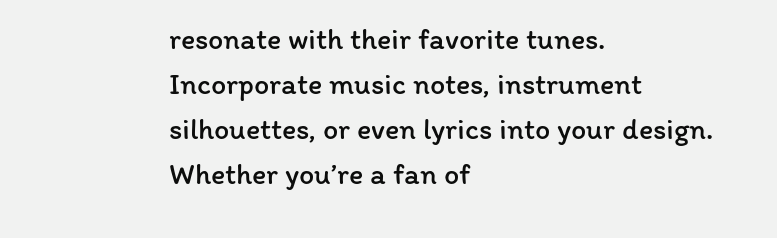resonate with their favorite tunes. Incorporate music notes, instrument silhouettes, or even lyrics into your design. Whether you’re a fan of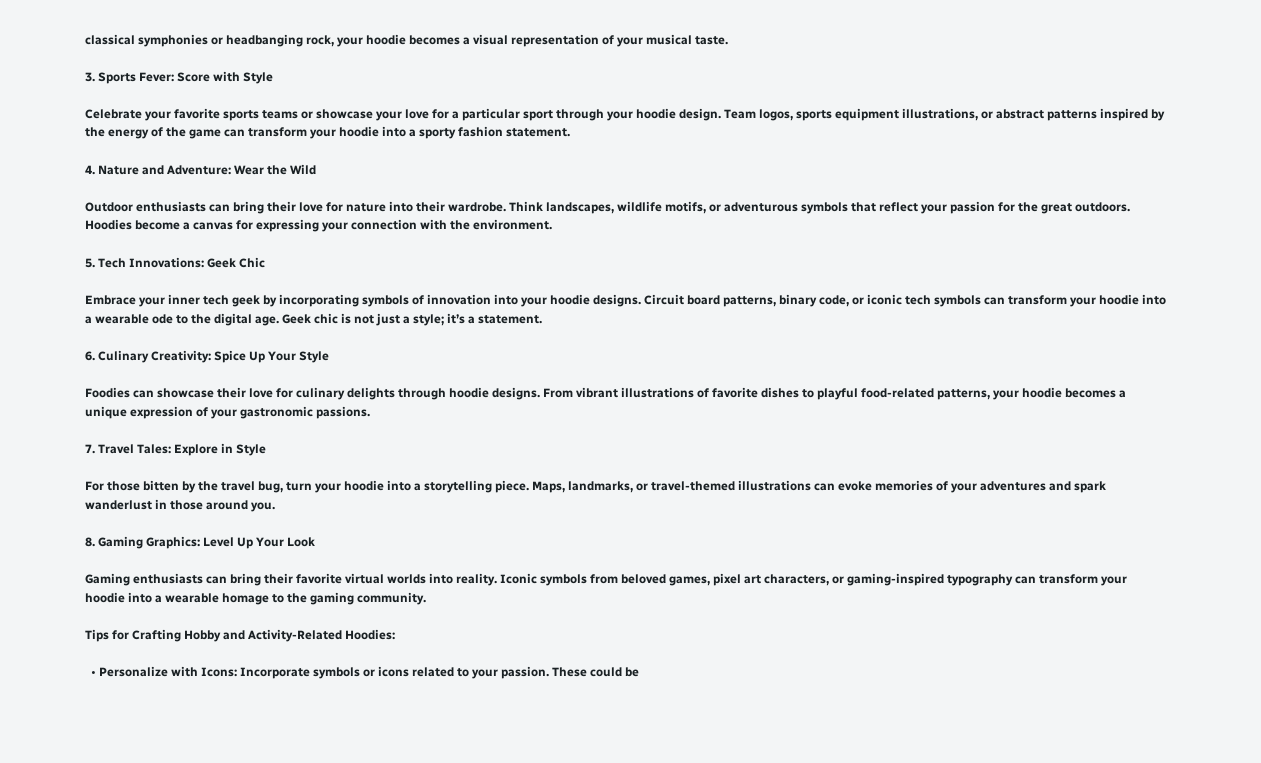classical symphonies or headbanging rock, your hoodie becomes a visual representation of your musical taste.

3. Sports Fever: Score with Style

Celebrate your favorite sports teams or showcase your love for a particular sport through your hoodie design. Team logos, sports equipment illustrations, or abstract patterns inspired by the energy of the game can transform your hoodie into a sporty fashion statement.

4. Nature and Adventure: Wear the Wild

Outdoor enthusiasts can bring their love for nature into their wardrobe. Think landscapes, wildlife motifs, or adventurous symbols that reflect your passion for the great outdoors. Hoodies become a canvas for expressing your connection with the environment.

5. Tech Innovations: Geek Chic

Embrace your inner tech geek by incorporating symbols of innovation into your hoodie designs. Circuit board patterns, binary code, or iconic tech symbols can transform your hoodie into a wearable ode to the digital age. Geek chic is not just a style; it’s a statement.

6. Culinary Creativity: Spice Up Your Style

Foodies can showcase their love for culinary delights through hoodie designs. From vibrant illustrations of favorite dishes to playful food-related patterns, your hoodie becomes a unique expression of your gastronomic passions.

7. Travel Tales: Explore in Style

For those bitten by the travel bug, turn your hoodie into a storytelling piece. Maps, landmarks, or travel-themed illustrations can evoke memories of your adventures and spark wanderlust in those around you.

8. Gaming Graphics: Level Up Your Look

Gaming enthusiasts can bring their favorite virtual worlds into reality. Iconic symbols from beloved games, pixel art characters, or gaming-inspired typography can transform your hoodie into a wearable homage to the gaming community.

Tips for Crafting Hobby and Activity-Related Hoodies:

  • Personalize with Icons: Incorporate symbols or icons related to your passion. These could be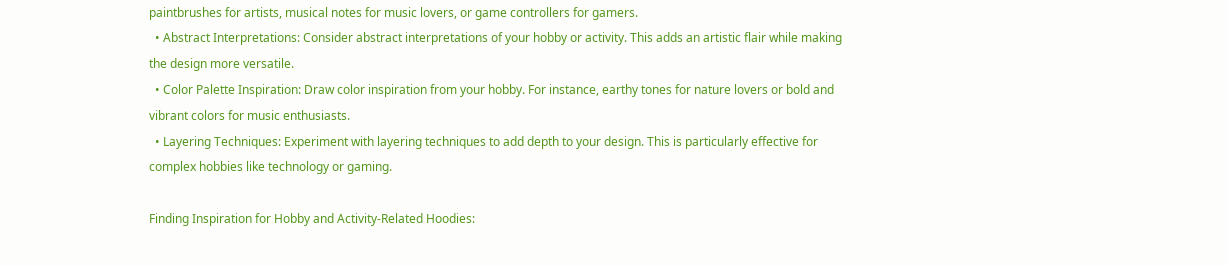paintbrushes for artists, musical notes for music lovers, or game controllers for gamers.
  • Abstract Interpretations: Consider abstract interpretations of your hobby or activity. This adds an artistic flair while making the design more versatile.
  • Color Palette Inspiration: Draw color inspiration from your hobby. For instance, earthy tones for nature lovers or bold and vibrant colors for music enthusiasts.
  • Layering Techniques: Experiment with layering techniques to add depth to your design. This is particularly effective for complex hobbies like technology or gaming.

Finding Inspiration for Hobby and Activity-Related Hoodies: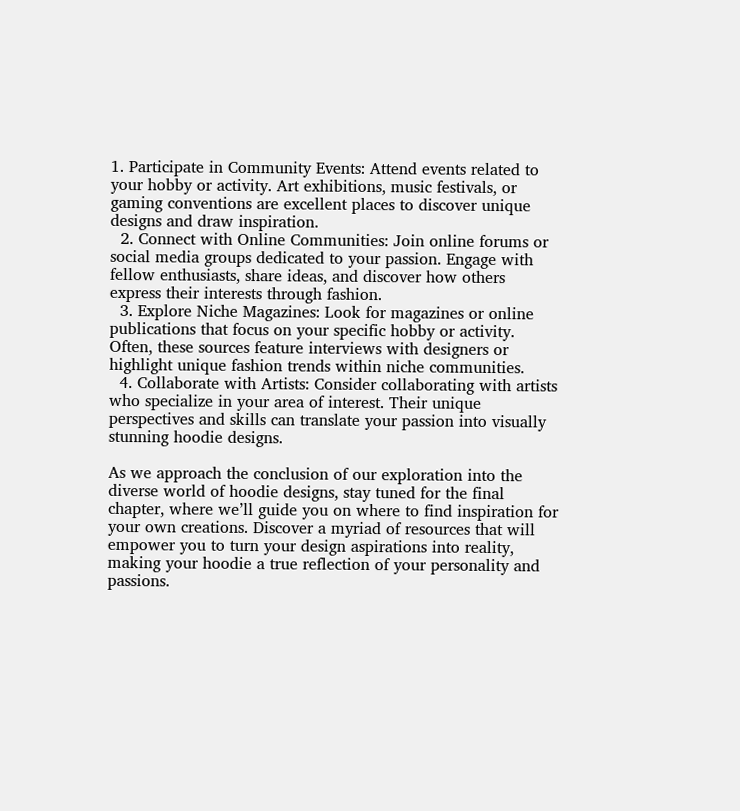1. Participate in Community Events: Attend events related to your hobby or activity. Art exhibitions, music festivals, or gaming conventions are excellent places to discover unique designs and draw inspiration.
  2. Connect with Online Communities: Join online forums or social media groups dedicated to your passion. Engage with fellow enthusiasts, share ideas, and discover how others express their interests through fashion.
  3. Explore Niche Magazines: Look for magazines or online publications that focus on your specific hobby or activity. Often, these sources feature interviews with designers or highlight unique fashion trends within niche communities.
  4. Collaborate with Artists: Consider collaborating with artists who specialize in your area of interest. Their unique perspectives and skills can translate your passion into visually stunning hoodie designs.

As we approach the conclusion of our exploration into the diverse world of hoodie designs, stay tuned for the final chapter, where we’ll guide you on where to find inspiration for your own creations. Discover a myriad of resources that will empower you to turn your design aspirations into reality, making your hoodie a true reflection of your personality and passions.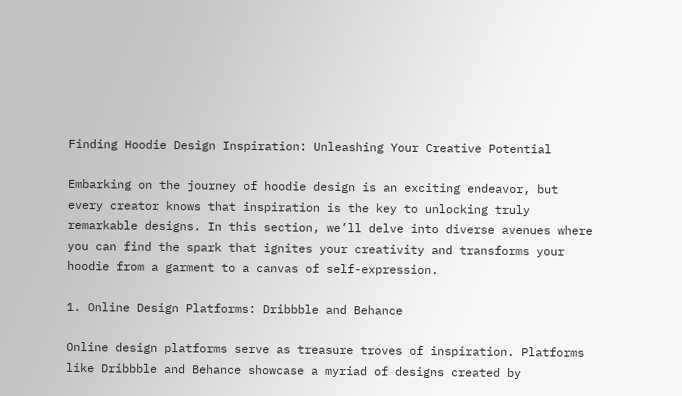Finding Hoodie Design Inspiration: Unleashing Your Creative Potential

Embarking on the journey of hoodie design is an exciting endeavor, but every creator knows that inspiration is the key to unlocking truly remarkable designs. In this section, we’ll delve into diverse avenues where you can find the spark that ignites your creativity and transforms your hoodie from a garment to a canvas of self-expression.

1. Online Design Platforms: Dribbble and Behance

Online design platforms serve as treasure troves of inspiration. Platforms like Dribbble and Behance showcase a myriad of designs created by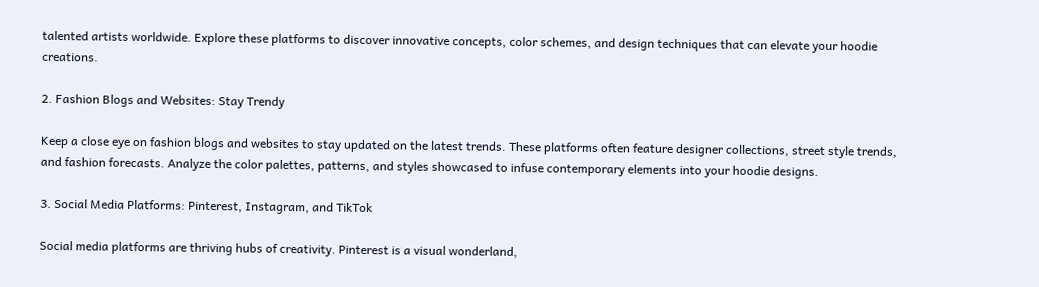talented artists worldwide. Explore these platforms to discover innovative concepts, color schemes, and design techniques that can elevate your hoodie creations.

2. Fashion Blogs and Websites: Stay Trendy

Keep a close eye on fashion blogs and websites to stay updated on the latest trends. These platforms often feature designer collections, street style trends, and fashion forecasts. Analyze the color palettes, patterns, and styles showcased to infuse contemporary elements into your hoodie designs.

3. Social Media Platforms: Pinterest, Instagram, and TikTok

Social media platforms are thriving hubs of creativity. Pinterest is a visual wonderland,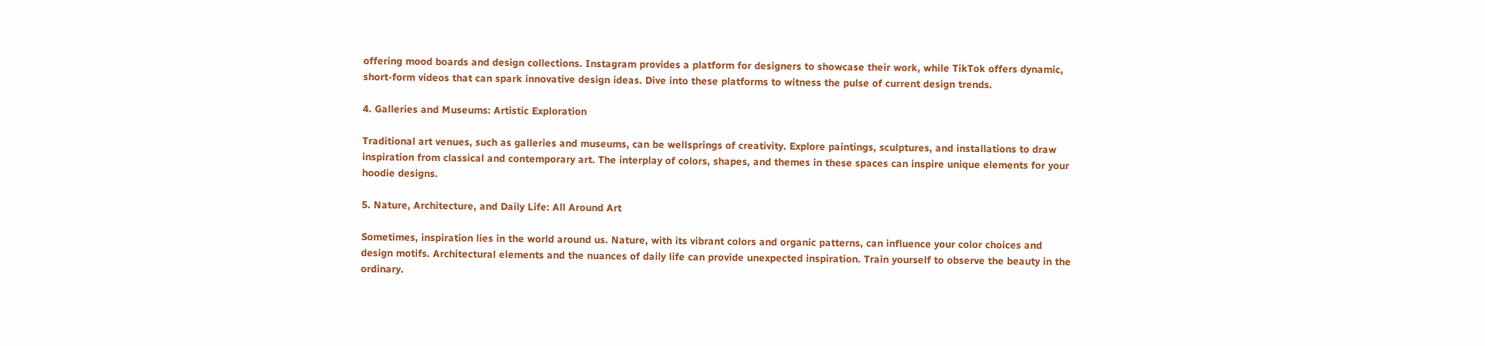offering mood boards and design collections. Instagram provides a platform for designers to showcase their work, while TikTok offers dynamic, short-form videos that can spark innovative design ideas. Dive into these platforms to witness the pulse of current design trends.

4. Galleries and Museums: Artistic Exploration

Traditional art venues, such as galleries and museums, can be wellsprings of creativity. Explore paintings, sculptures, and installations to draw inspiration from classical and contemporary art. The interplay of colors, shapes, and themes in these spaces can inspire unique elements for your hoodie designs.

5. Nature, Architecture, and Daily Life: All Around Art

Sometimes, inspiration lies in the world around us. Nature, with its vibrant colors and organic patterns, can influence your color choices and design motifs. Architectural elements and the nuances of daily life can provide unexpected inspiration. Train yourself to observe the beauty in the ordinary.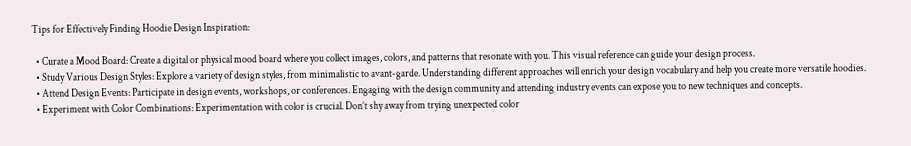Tips for Effectively Finding Hoodie Design Inspiration:

  • Curate a Mood Board: Create a digital or physical mood board where you collect images, colors, and patterns that resonate with you. This visual reference can guide your design process.
  • Study Various Design Styles: Explore a variety of design styles, from minimalistic to avant-garde. Understanding different approaches will enrich your design vocabulary and help you create more versatile hoodies.
  • Attend Design Events: Participate in design events, workshops, or conferences. Engaging with the design community and attending industry events can expose you to new techniques and concepts.
  • Experiment with Color Combinations: Experimentation with color is crucial. Don’t shy away from trying unexpected color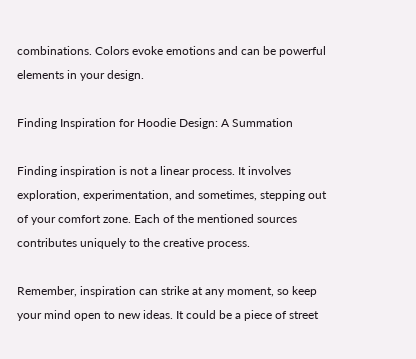combinations. Colors evoke emotions and can be powerful elements in your design.

Finding Inspiration for Hoodie Design: A Summation

Finding inspiration is not a linear process. It involves exploration, experimentation, and sometimes, stepping out of your comfort zone. Each of the mentioned sources contributes uniquely to the creative process.

Remember, inspiration can strike at any moment, so keep your mind open to new ideas. It could be a piece of street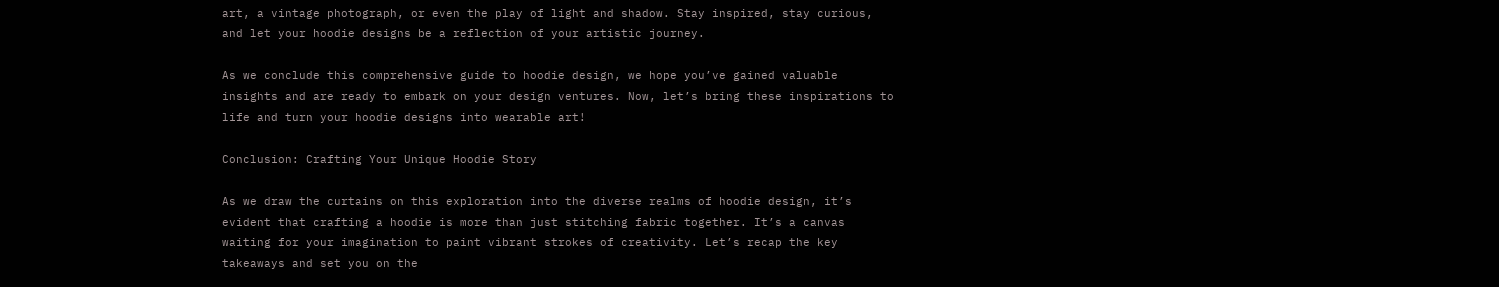art, a vintage photograph, or even the play of light and shadow. Stay inspired, stay curious, and let your hoodie designs be a reflection of your artistic journey.

As we conclude this comprehensive guide to hoodie design, we hope you’ve gained valuable insights and are ready to embark on your design ventures. Now, let’s bring these inspirations to life and turn your hoodie designs into wearable art!

Conclusion: Crafting Your Unique Hoodie Story

As we draw the curtains on this exploration into the diverse realms of hoodie design, it’s evident that crafting a hoodie is more than just stitching fabric together. It’s a canvas waiting for your imagination to paint vibrant strokes of creativity. Let’s recap the key takeaways and set you on the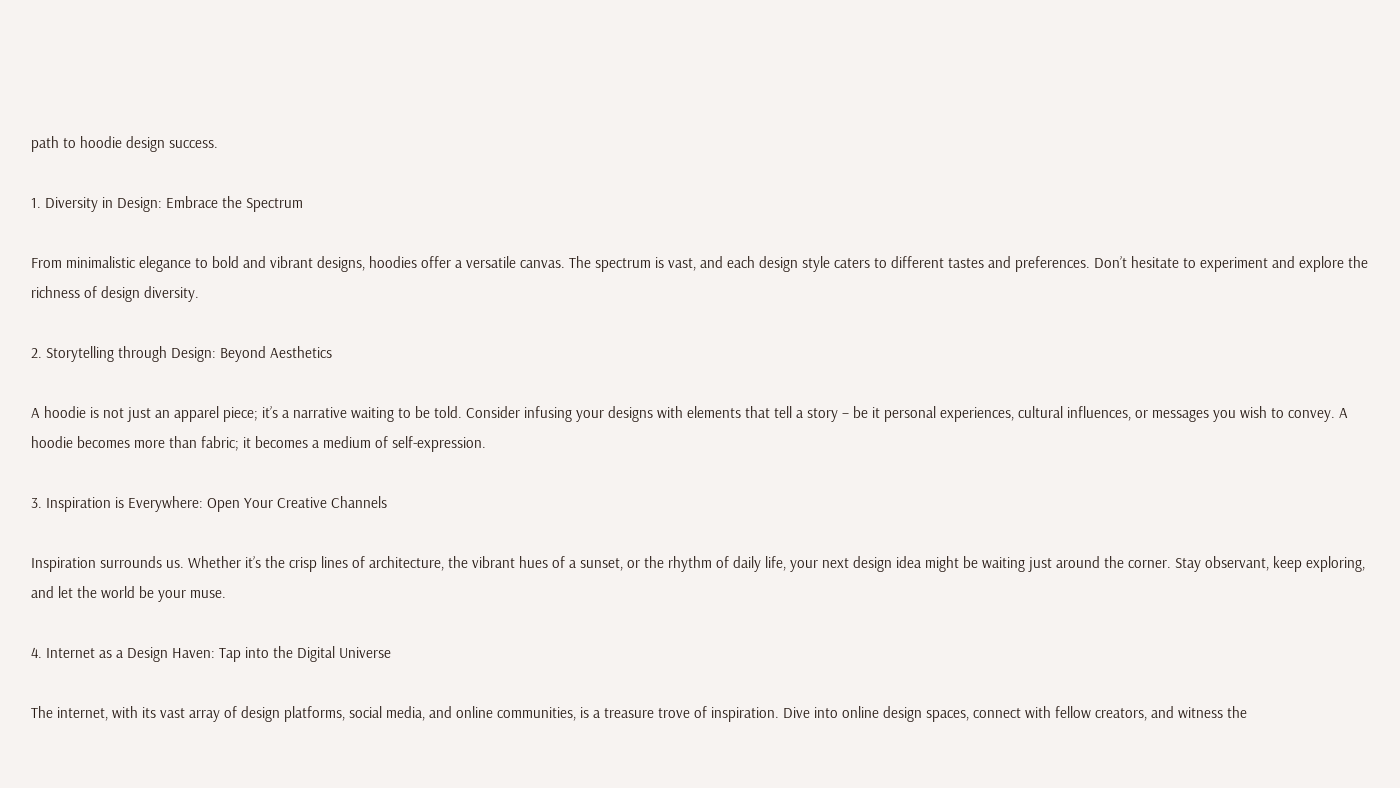path to hoodie design success.

1. Diversity in Design: Embrace the Spectrum

From minimalistic elegance to bold and vibrant designs, hoodies offer a versatile canvas. The spectrum is vast, and each design style caters to different tastes and preferences. Don’t hesitate to experiment and explore the richness of design diversity.

2. Storytelling through Design: Beyond Aesthetics

A hoodie is not just an apparel piece; it’s a narrative waiting to be told. Consider infusing your designs with elements that tell a story – be it personal experiences, cultural influences, or messages you wish to convey. A hoodie becomes more than fabric; it becomes a medium of self-expression.

3. Inspiration is Everywhere: Open Your Creative Channels

Inspiration surrounds us. Whether it’s the crisp lines of architecture, the vibrant hues of a sunset, or the rhythm of daily life, your next design idea might be waiting just around the corner. Stay observant, keep exploring, and let the world be your muse.

4. Internet as a Design Haven: Tap into the Digital Universe

The internet, with its vast array of design platforms, social media, and online communities, is a treasure trove of inspiration. Dive into online design spaces, connect with fellow creators, and witness the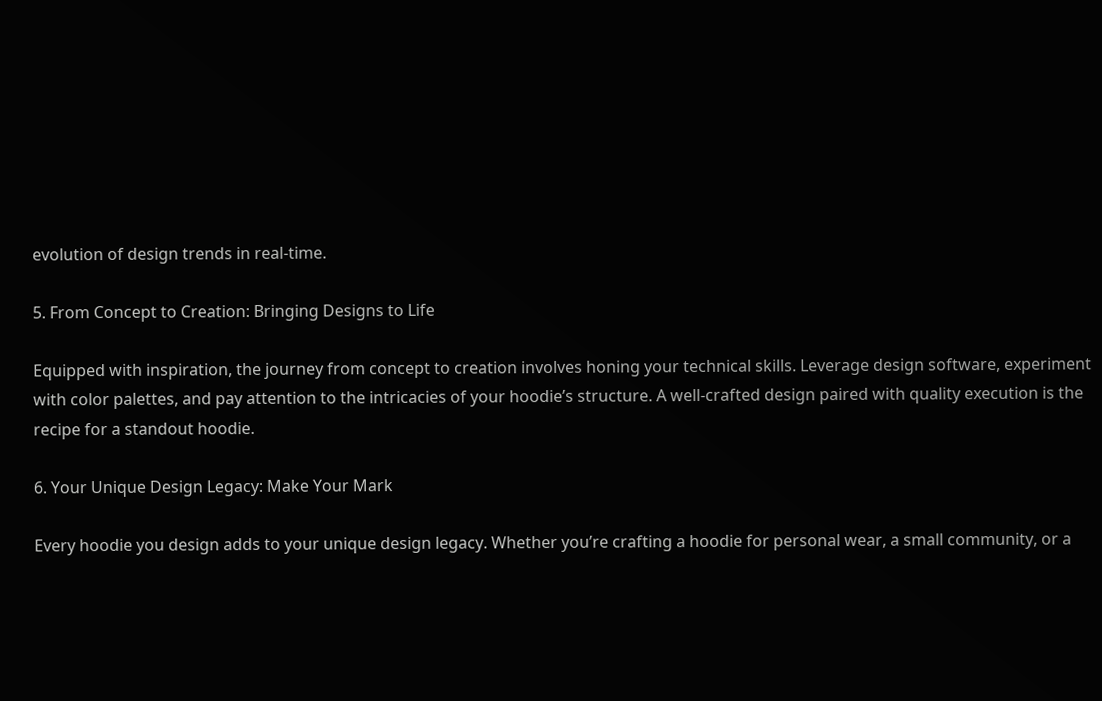evolution of design trends in real-time.

5. From Concept to Creation: Bringing Designs to Life

Equipped with inspiration, the journey from concept to creation involves honing your technical skills. Leverage design software, experiment with color palettes, and pay attention to the intricacies of your hoodie’s structure. A well-crafted design paired with quality execution is the recipe for a standout hoodie.

6. Your Unique Design Legacy: Make Your Mark

Every hoodie you design adds to your unique design legacy. Whether you’re crafting a hoodie for personal wear, a small community, or a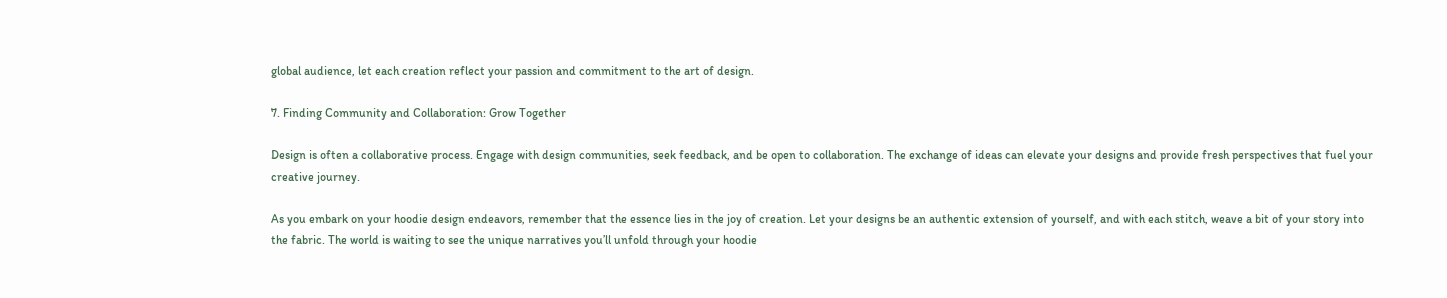global audience, let each creation reflect your passion and commitment to the art of design.

7. Finding Community and Collaboration: Grow Together

Design is often a collaborative process. Engage with design communities, seek feedback, and be open to collaboration. The exchange of ideas can elevate your designs and provide fresh perspectives that fuel your creative journey.

As you embark on your hoodie design endeavors, remember that the essence lies in the joy of creation. Let your designs be an authentic extension of yourself, and with each stitch, weave a bit of your story into the fabric. The world is waiting to see the unique narratives you’ll unfold through your hoodie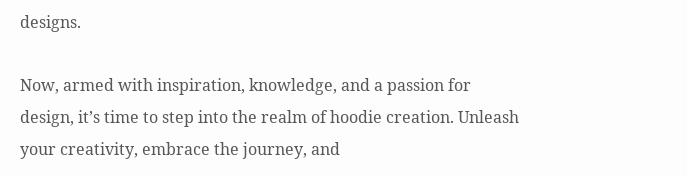designs.

Now, armed with inspiration, knowledge, and a passion for design, it’s time to step into the realm of hoodie creation. Unleash your creativity, embrace the journey, and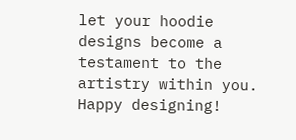let your hoodie designs become a testament to the artistry within you. Happy designing!